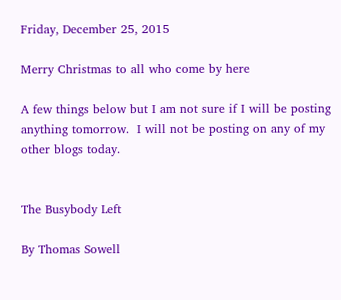Friday, December 25, 2015

Merry Christmas to all who come by here

A few things below but I am not sure if I will be posting anything tomorrow.  I will not be posting on any of my other blogs today.


The Busybody Left

By Thomas Sowell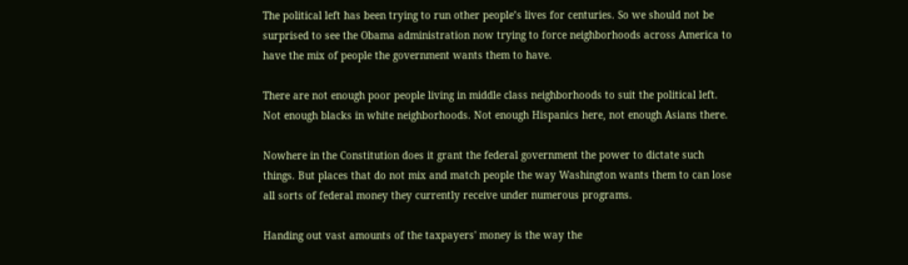The political left has been trying to run other people’s lives for centuries. So we should not be surprised to see the Obama administration now trying to force neighborhoods across America to have the mix of people the government wants them to have.

There are not enough poor people living in middle class neighborhoods to suit the political left. Not enough blacks in white neighborhoods. Not enough Hispanics here, not enough Asians there.

Nowhere in the Constitution does it grant the federal government the power to dictate such things. But places that do not mix and match people the way Washington wants them to can lose all sorts of federal money they currently receive under numerous programs.

Handing out vast amounts of the taxpayers' money is the way the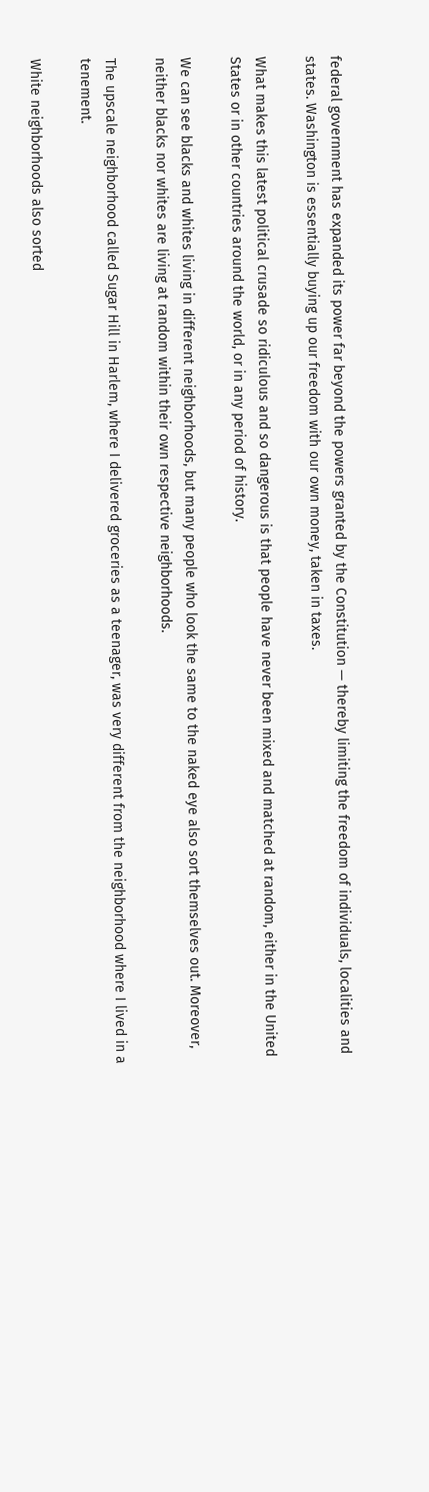federal government has expanded its power far beyond the powers granted by the Constitution — thereby limiting the freedom of individuals, localities and states. Washington is essentially buying up our freedom with our own money, taken in taxes.

What makes this latest political crusade so ridiculous and so dangerous is that people have never been mixed and matched at random, either in the United States or in other countries around the world, or in any period of history.

We can see blacks and whites living in different neighborhoods, but many people who look the same to the naked eye also sort themselves out. Moreover, neither blacks nor whites are living at random within their own respective neighborhoods.

The upscale neighborhood called Sugar Hill in Harlem, where I delivered groceries as a teenager, was very different from the neighborhood where I lived in a tenement.

White neighborhoods also sorted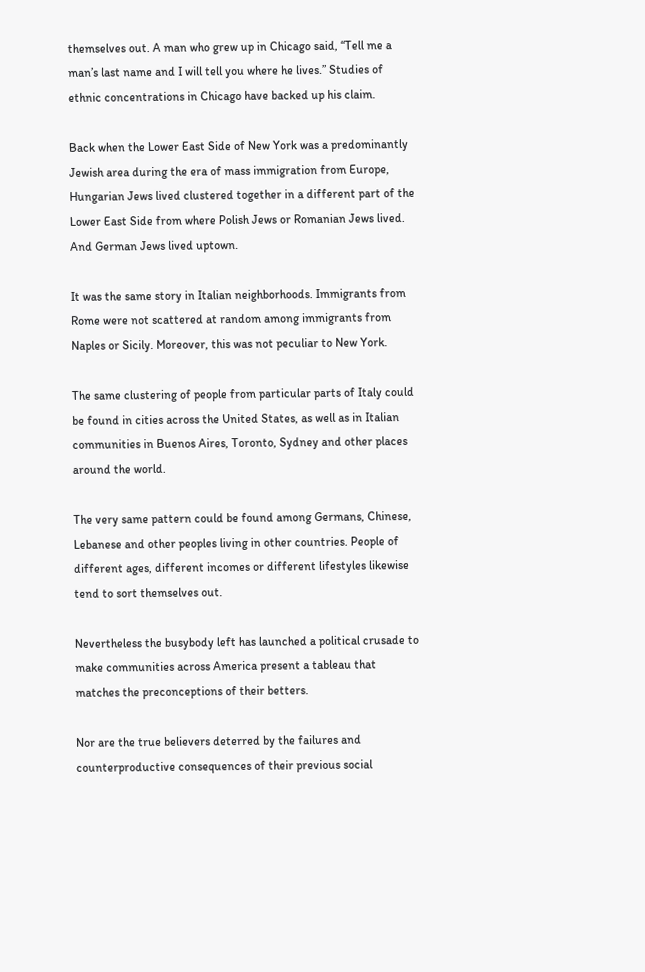themselves out. A man who grew up in Chicago said, “Tell me a man’s last name and I will tell you where he lives.” Studies of ethnic concentrations in Chicago have backed up his claim.

Back when the Lower East Side of New York was a predominantly Jewish area during the era of mass immigration from Europe, Hungarian Jews lived clustered together in a different part of the Lower East Side from where Polish Jews or Romanian Jews lived. And German Jews lived uptown.

It was the same story in Italian neighborhoods. Immigrants from Rome were not scattered at random among immigrants from Naples or Sicily. Moreover, this was not peculiar to New York.

The same clustering of people from particular parts of Italy could be found in cities across the United States, as well as in Italian communities in Buenos Aires, Toronto, Sydney and other places around the world.

The very same pattern could be found among Germans, Chinese, Lebanese and other peoples living in other countries. People of different ages, different incomes or different lifestyles likewise tend to sort themselves out.

Nevertheless the busybody left has launched a political crusade to make communities across America present a tableau that matches the preconceptions of their betters.

Nor are the true believers deterred by the failures and counterproductive consequences of their previous social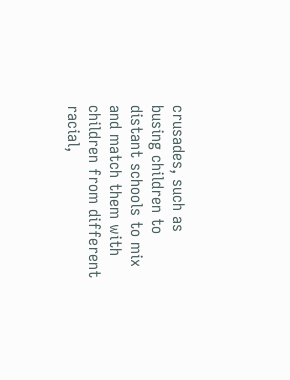crusades, such as busing children to distant schools to mix and match them with children from different racial,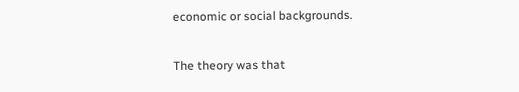economic or social backgrounds.

The theory was that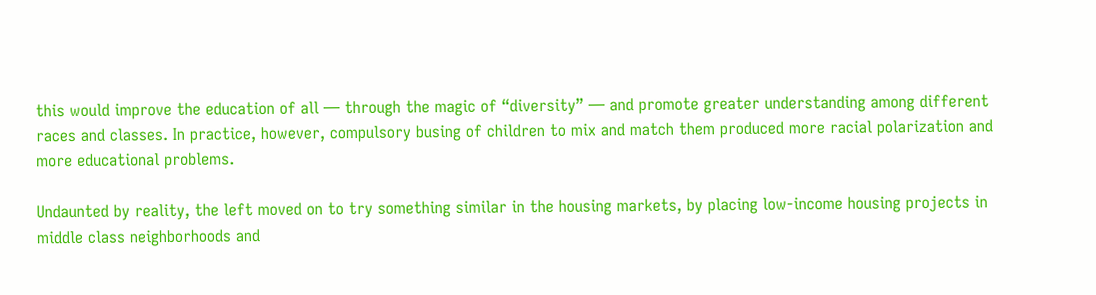this would improve the education of all — through the magic of “diversity” — and promote greater understanding among different races and classes. In practice, however, compulsory busing of children to mix and match them produced more racial polarization and more educational problems.

Undaunted by reality, the left moved on to try something similar in the housing markets, by placing low-income housing projects in middle class neighborhoods and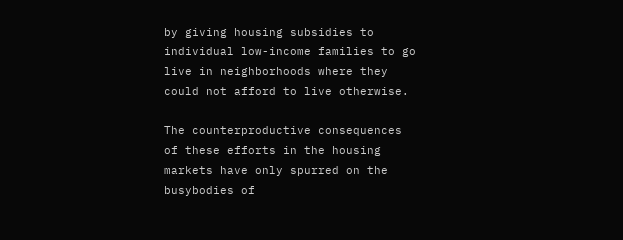by giving housing subsidies to individual low-income families to go live in neighborhoods where they could not afford to live otherwise.

The counterproductive consequences of these efforts in the housing markets have only spurred on the busybodies of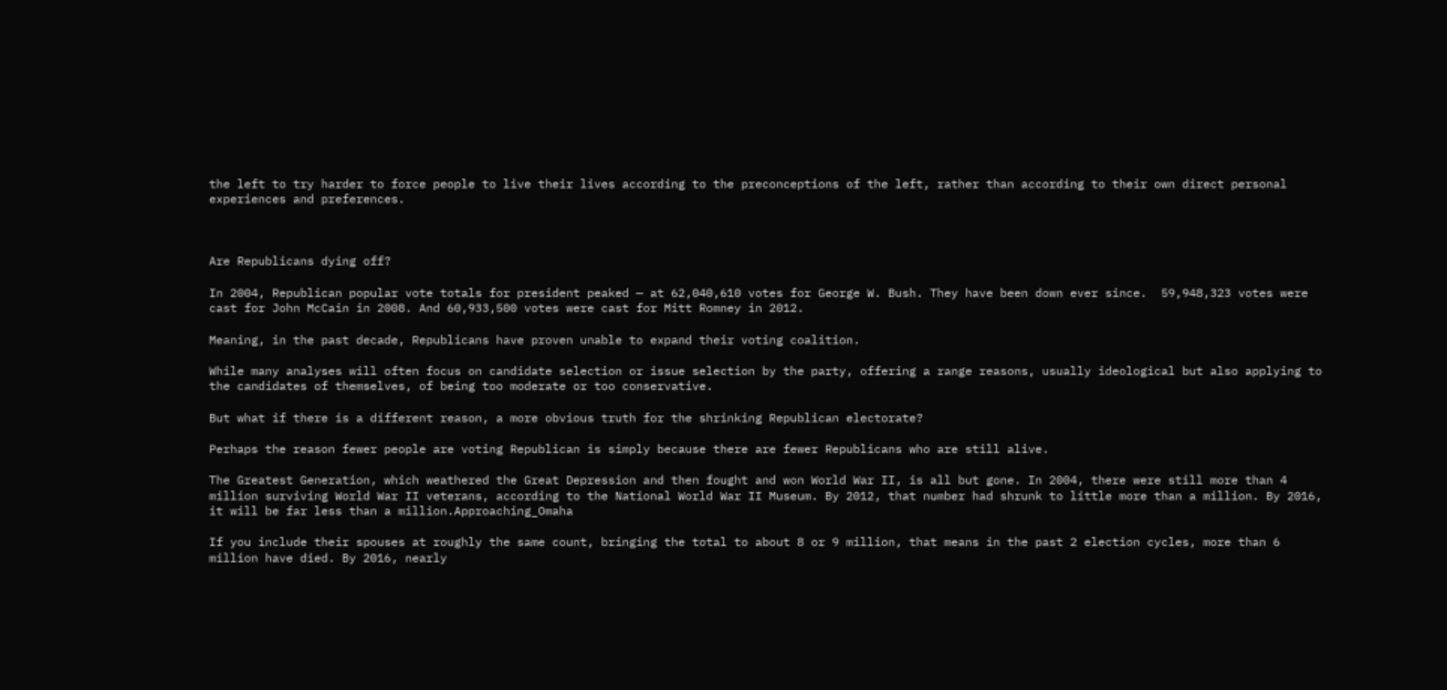the left to try harder to force people to live their lives according to the preconceptions of the left, rather than according to their own direct personal experiences and preferences.



Are Republicans dying off?

In 2004, Republican popular vote totals for president peaked — at 62,040,610 votes for George W. Bush. They have been down ever since.  59,948,323 votes were cast for John McCain in 2008. And 60,933,500 votes were cast for Mitt Romney in 2012.

Meaning, in the past decade, Republicans have proven unable to expand their voting coalition.

While many analyses will often focus on candidate selection or issue selection by the party, offering a range reasons, usually ideological but also applying to the candidates of themselves, of being too moderate or too conservative.

But what if there is a different reason, a more obvious truth for the shrinking Republican electorate?

Perhaps the reason fewer people are voting Republican is simply because there are fewer Republicans who are still alive.

The Greatest Generation, which weathered the Great Depression and then fought and won World War II, is all but gone. In 2004, there were still more than 4 million surviving World War II veterans, according to the National World War II Museum. By 2012, that number had shrunk to little more than a million. By 2016, it will be far less than a million.Approaching_Omaha

If you include their spouses at roughly the same count, bringing the total to about 8 or 9 million, that means in the past 2 election cycles, more than 6 million have died. By 2016, nearly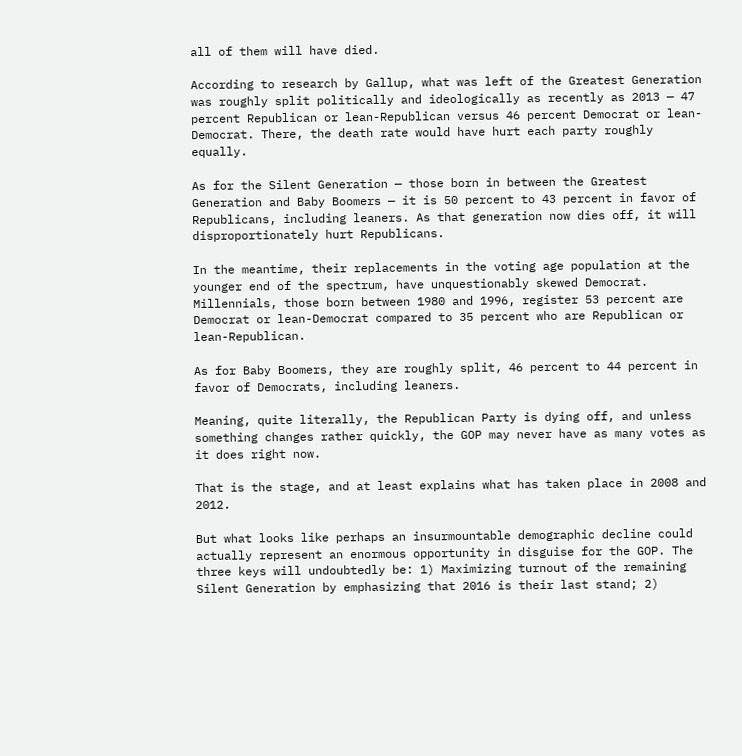all of them will have died.

According to research by Gallup, what was left of the Greatest Generation was roughly split politically and ideologically as recently as 2013 — 47 percent Republican or lean-Republican versus 46 percent Democrat or lean-Democrat. There, the death rate would have hurt each party roughly equally.

As for the Silent Generation — those born in between the Greatest Generation and Baby Boomers — it is 50 percent to 43 percent in favor of Republicans, including leaners. As that generation now dies off, it will disproportionately hurt Republicans.

In the meantime, their replacements in the voting age population at the younger end of the spectrum, have unquestionably skewed Democrat. Millennials, those born between 1980 and 1996, register 53 percent are Democrat or lean-Democrat compared to 35 percent who are Republican or lean-Republican.

As for Baby Boomers, they are roughly split, 46 percent to 44 percent in favor of Democrats, including leaners.

Meaning, quite literally, the Republican Party is dying off, and unless something changes rather quickly, the GOP may never have as many votes as it does right now.

That is the stage, and at least explains what has taken place in 2008 and 2012.

But what looks like perhaps an insurmountable demographic decline could actually represent an enormous opportunity in disguise for the GOP. The three keys will undoubtedly be: 1) Maximizing turnout of the remaining Silent Generation by emphasizing that 2016 is their last stand; 2)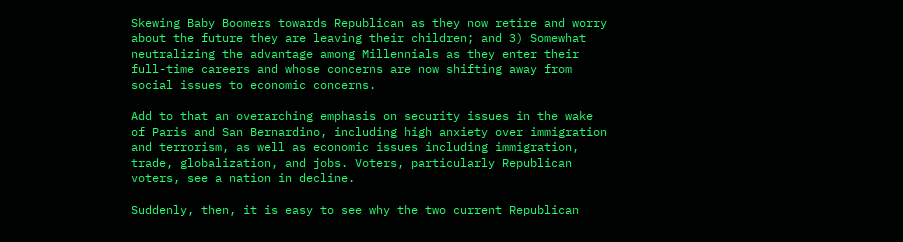Skewing Baby Boomers towards Republican as they now retire and worry about the future they are leaving their children; and 3) Somewhat neutralizing the advantage among Millennials as they enter their full-time careers and whose concerns are now shifting away from social issues to economic concerns.

Add to that an overarching emphasis on security issues in the wake of Paris and San Bernardino, including high anxiety over immigration and terrorism, as well as economic issues including immigration, trade, globalization, and jobs. Voters, particularly Republican voters, see a nation in decline.

Suddenly, then, it is easy to see why the two current Republican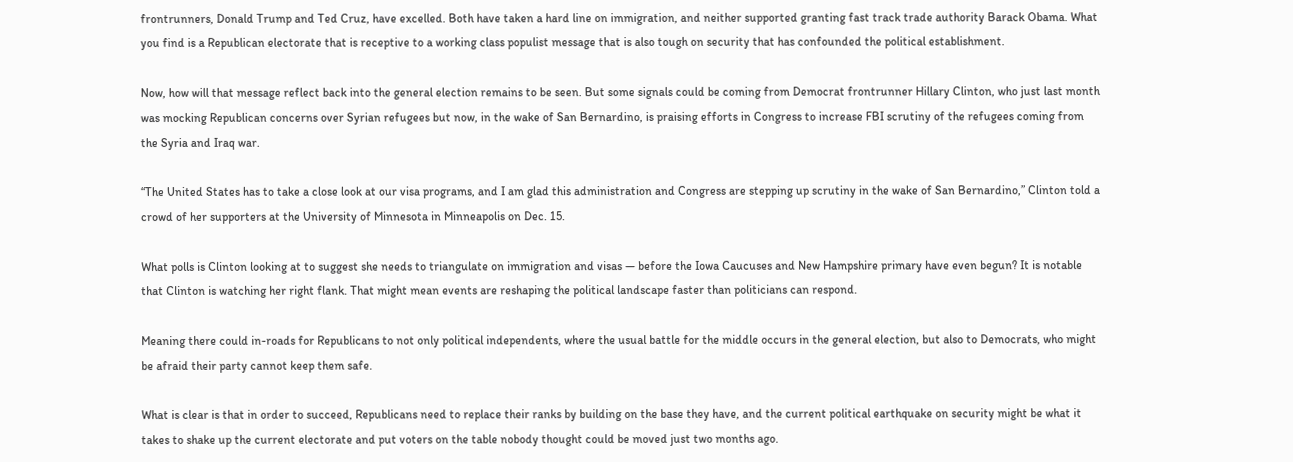frontrunners, Donald Trump and Ted Cruz, have excelled. Both have taken a hard line on immigration, and neither supported granting fast track trade authority Barack Obama. What you find is a Republican electorate that is receptive to a working class populist message that is also tough on security that has confounded the political establishment.

Now, how will that message reflect back into the general election remains to be seen. But some signals could be coming from Democrat frontrunner Hillary Clinton, who just last month was mocking Republican concerns over Syrian refugees but now, in the wake of San Bernardino, is praising efforts in Congress to increase FBI scrutiny of the refugees coming from the Syria and Iraq war.

“The United States has to take a close look at our visa programs, and I am glad this administration and Congress are stepping up scrutiny in the wake of San Bernardino,” Clinton told a crowd of her supporters at the University of Minnesota in Minneapolis on Dec. 15.

What polls is Clinton looking at to suggest she needs to triangulate on immigration and visas — before the Iowa Caucuses and New Hampshire primary have even begun? It is notable that Clinton is watching her right flank. That might mean events are reshaping the political landscape faster than politicians can respond.

Meaning there could in-roads for Republicans to not only political independents, where the usual battle for the middle occurs in the general election, but also to Democrats, who might be afraid their party cannot keep them safe.

What is clear is that in order to succeed, Republicans need to replace their ranks by building on the base they have, and the current political earthquake on security might be what it takes to shake up the current electorate and put voters on the table nobody thought could be moved just two months ago.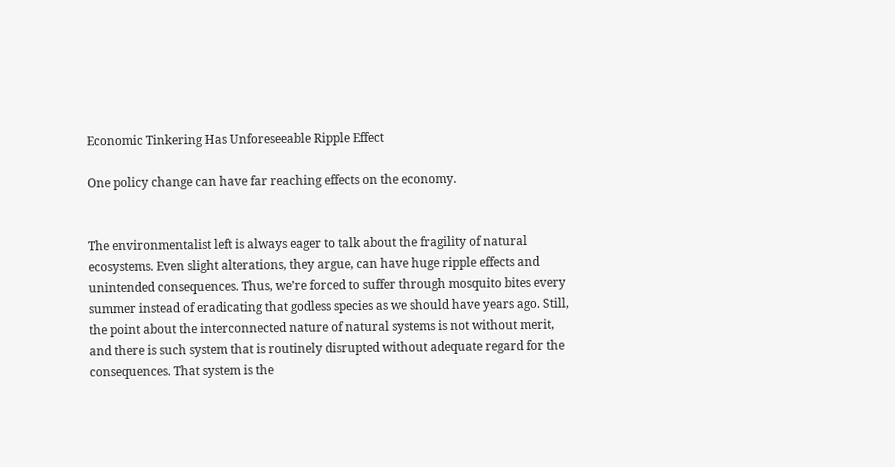Economic Tinkering Has Unforeseeable Ripple Effect

One policy change can have far reaching effects on the economy.


The environmentalist left is always eager to talk about the fragility of natural ecosystems. Even slight alterations, they argue, can have huge ripple effects and unintended consequences. Thus, we’re forced to suffer through mosquito bites every summer instead of eradicating that godless species as we should have years ago. Still, the point about the interconnected nature of natural systems is not without merit, and there is such system that is routinely disrupted without adequate regard for the consequences. That system is the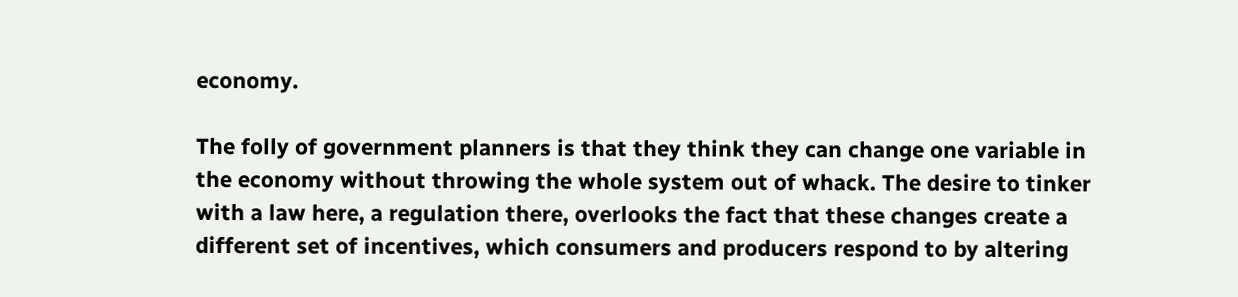economy.

The folly of government planners is that they think they can change one variable in the economy without throwing the whole system out of whack. The desire to tinker with a law here, a regulation there, overlooks the fact that these changes create a different set of incentives, which consumers and producers respond to by altering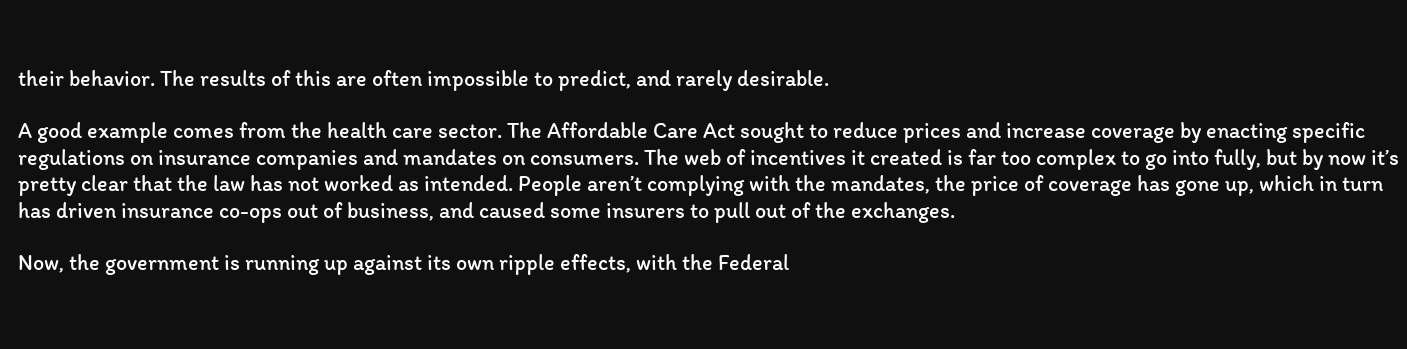their behavior. The results of this are often impossible to predict, and rarely desirable.

A good example comes from the health care sector. The Affordable Care Act sought to reduce prices and increase coverage by enacting specific regulations on insurance companies and mandates on consumers. The web of incentives it created is far too complex to go into fully, but by now it’s pretty clear that the law has not worked as intended. People aren’t complying with the mandates, the price of coverage has gone up, which in turn has driven insurance co-ops out of business, and caused some insurers to pull out of the exchanges.

Now, the government is running up against its own ripple effects, with the Federal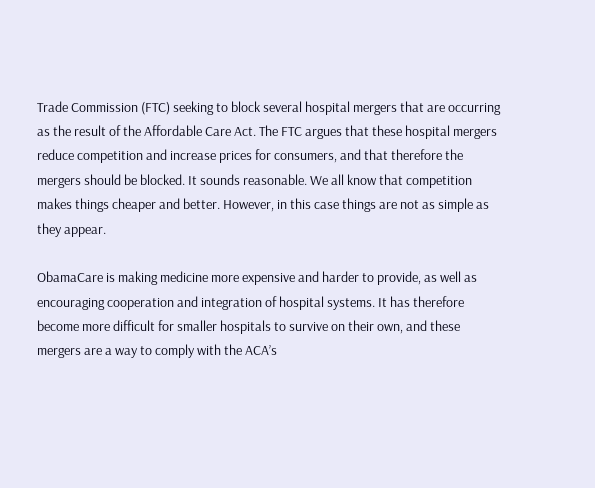Trade Commission (FTC) seeking to block several hospital mergers that are occurring as the result of the Affordable Care Act. The FTC argues that these hospital mergers reduce competition and increase prices for consumers, and that therefore the mergers should be blocked. It sounds reasonable. We all know that competition makes things cheaper and better. However, in this case things are not as simple as they appear.

ObamaCare is making medicine more expensive and harder to provide, as well as encouraging cooperation and integration of hospital systems. It has therefore become more difficult for smaller hospitals to survive on their own, and these mergers are a way to comply with the ACA’s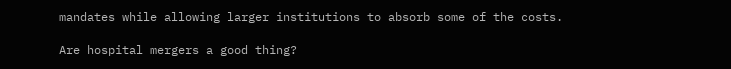mandates while allowing larger institutions to absorb some of the costs.

Are hospital mergers a good thing?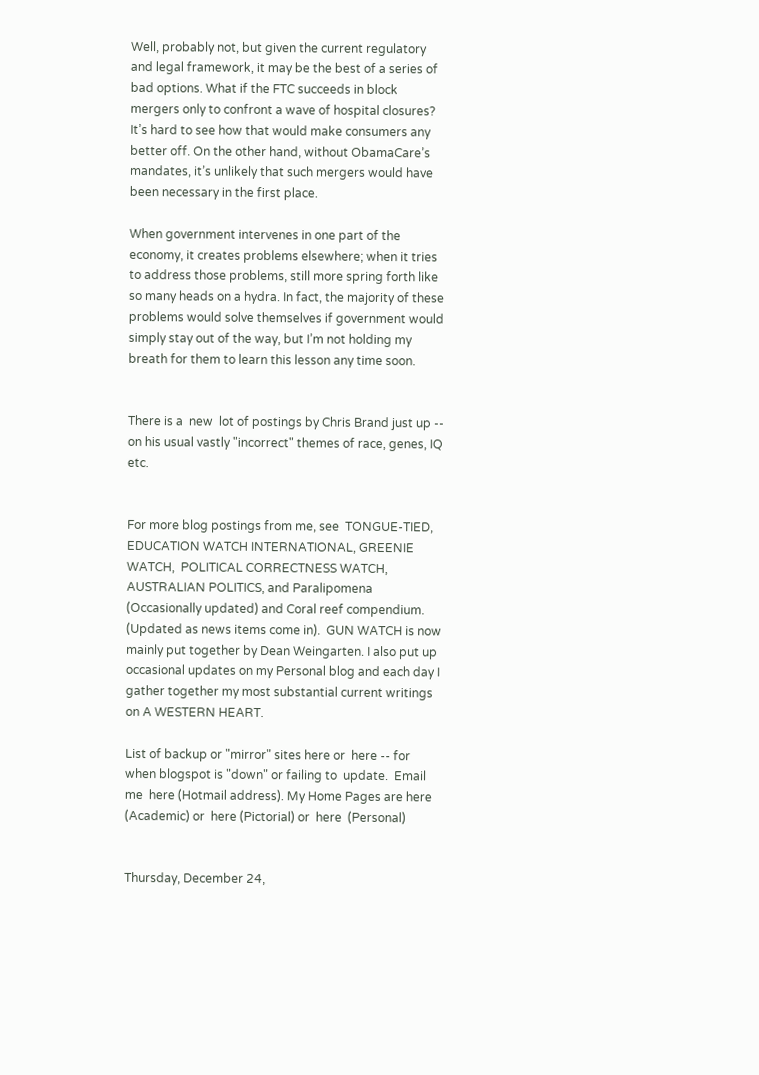Well, probably not, but given the current regulatory and legal framework, it may be the best of a series of bad options. What if the FTC succeeds in block mergers only to confront a wave of hospital closures? It’s hard to see how that would make consumers any better off. On the other hand, without ObamaCare’s mandates, it’s unlikely that such mergers would have been necessary in the first place.

When government intervenes in one part of the economy, it creates problems elsewhere; when it tries to address those problems, still more spring forth like so many heads on a hydra. In fact, the majority of these problems would solve themselves if government would simply stay out of the way, but I’m not holding my breath for them to learn this lesson any time soon.


There is a  new  lot of postings by Chris Brand just up -- on his usual vastly "incorrect" themes of race, genes, IQ etc.


For more blog postings from me, see  TONGUE-TIED, EDUCATION WATCH INTERNATIONAL, GREENIE WATCH,  POLITICAL CORRECTNESS WATCH, AUSTRALIAN POLITICS, and Paralipomena (Occasionally updated) and Coral reef compendium. (Updated as news items come in).  GUN WATCH is now mainly put together by Dean Weingarten. I also put up occasional updates on my Personal blog and each day I gather together my most substantial current writings on A WESTERN HEART.

List of backup or "mirror" sites here or  here -- for when blogspot is "down" or failing to  update.  Email me  here (Hotmail address). My Home Pages are here (Academic) or  here (Pictorial) or  here  (Personal)


Thursday, December 24,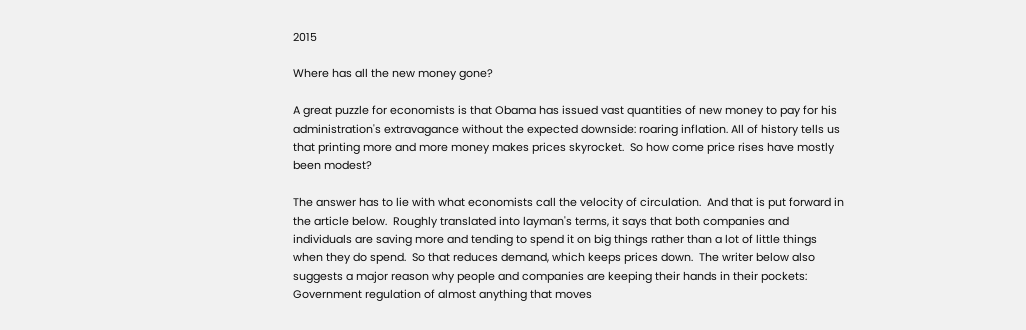2015

Where has all the new money gone?

A great puzzle for economists is that Obama has issued vast quantities of new money to pay for his administration's extravagance without the expected downside: roaring inflation. All of history tells us that printing more and more money makes prices skyrocket.  So how come price rises have mostly been modest?

The answer has to lie with what economists call the velocity of circulation.  And that is put forward in the article below.  Roughly translated into layman's terms, it says that both companies and individuals are saving more and tending to spend it on big things rather than a lot of little things when they do spend.  So that reduces demand, which keeps prices down.  The writer below also suggests a major reason why people and companies are keeping their hands in their pockets: Government regulation of almost anything that moves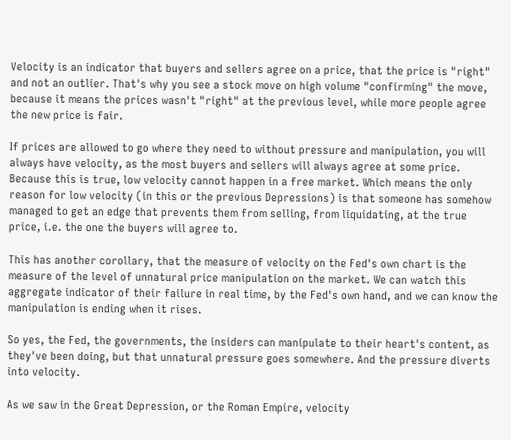Velocity is an indicator that buyers and sellers agree on a price, that the price is "right" and not an outlier. That's why you see a stock move on high volume "confirming" the move, because it means the prices wasn't "right" at the previous level, while more people agree the new price is fair.

If prices are allowed to go where they need to without pressure and manipulation, you will always have velocity, as the most buyers and sellers will always agree at some price. Because this is true, low velocity cannot happen in a free market. Which means the only reason for low velocity (in this or the previous Depressions) is that someone has somehow managed to get an edge that prevents them from selling, from liquidating, at the true price, i.e. the one the buyers will agree to.

This has another corollary, that the measure of velocity on the Fed's own chart is the measure of the level of unnatural price manipulation on the market. We can watch this aggregate indicator of their failure in real time, by the Fed's own hand, and we can know the manipulation is ending when it rises.

So yes, the Fed, the governments, the insiders can manipulate to their heart's content, as they've been doing, but that unnatural pressure goes somewhere. And the pressure diverts into velocity.

As we saw in the Great Depression, or the Roman Empire, velocity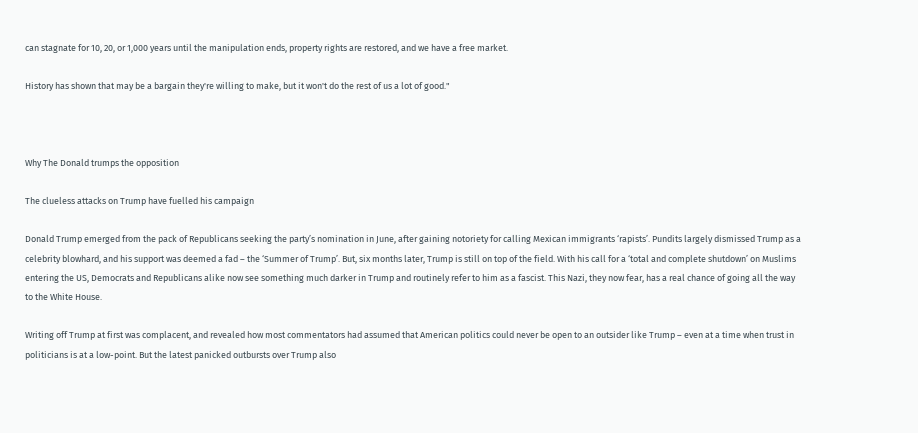can stagnate for 10, 20, or 1,000 years until the manipulation ends, property rights are restored, and we have a free market.

History has shown that may be a bargain they're willing to make, but it won't do the rest of us a lot of good."



Why The Donald trumps the opposition

The clueless attacks on Trump have fuelled his campaign

Donald Trump emerged from the pack of Republicans seeking the party’s nomination in June, after gaining notoriety for calling Mexican immigrants ‘rapists’. Pundits largely dismissed Trump as a celebrity blowhard, and his support was deemed a fad – the ‘Summer of Trump’. But, six months later, Trump is still on top of the field. With his call for a ‘total and complete shutdown’ on Muslims entering the US, Democrats and Republicans alike now see something much darker in Trump and routinely refer to him as a fascist. This Nazi, they now fear, has a real chance of going all the way to the White House.

Writing off Trump at first was complacent, and revealed how most commentators had assumed that American politics could never be open to an outsider like Trump – even at a time when trust in politicians is at a low-point. But the latest panicked outbursts over Trump also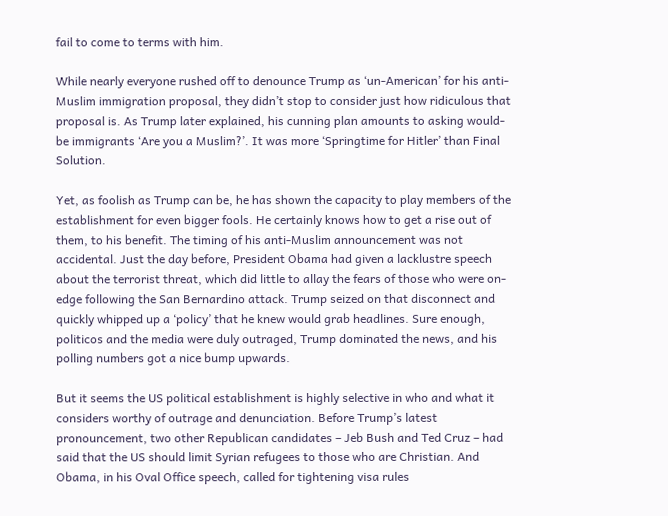fail to come to terms with him.

While nearly everyone rushed off to denounce Trump as ‘un-American’ for his anti-Muslim immigration proposal, they didn’t stop to consider just how ridiculous that proposal is. As Trump later explained, his cunning plan amounts to asking would-be immigrants ‘Are you a Muslim?’. It was more ‘Springtime for Hitler’ than Final Solution.

Yet, as foolish as Trump can be, he has shown the capacity to play members of the establishment for even bigger fools. He certainly knows how to get a rise out of them, to his benefit. The timing of his anti-Muslim announcement was not accidental. Just the day before, President Obama had given a lacklustre speech about the terrorist threat, which did little to allay the fears of those who were on-edge following the San Bernardino attack. Trump seized on that disconnect and quickly whipped up a ‘policy’ that he knew would grab headlines. Sure enough, politicos and the media were duly outraged, Trump dominated the news, and his polling numbers got a nice bump upwards.

But it seems the US political establishment is highly selective in who and what it considers worthy of outrage and denunciation. Before Trump’s latest pronouncement, two other Republican candidates – Jeb Bush and Ted Cruz – had said that the US should limit Syrian refugees to those who are Christian. And Obama, in his Oval Office speech, called for tightening visa rules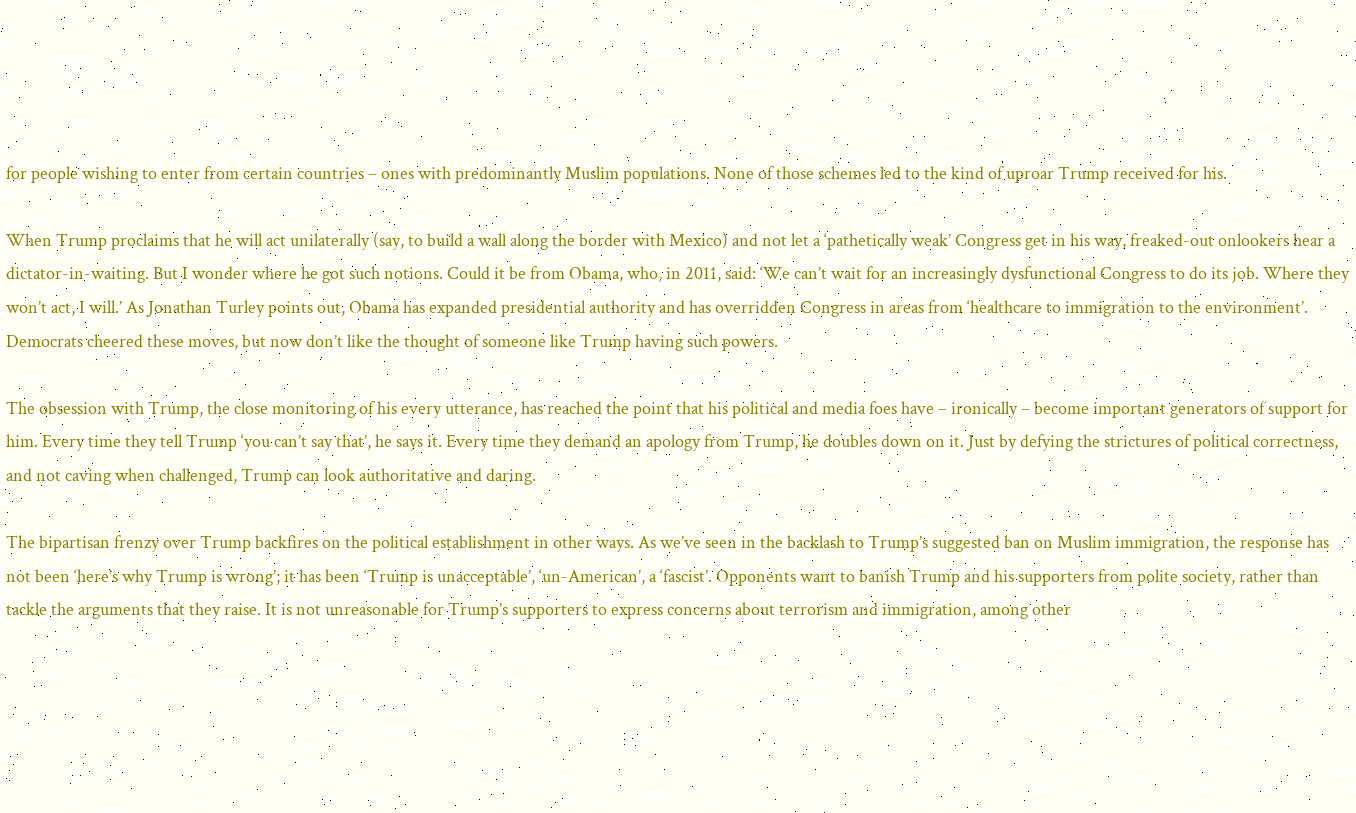for people wishing to enter from certain countries – ones with predominantly Muslim populations. None of those schemes led to the kind of uproar Trump received for his.

When Trump proclaims that he will act unilaterally (say, to build a wall along the border with Mexico) and not let a ‘pathetically weak’ Congress get in his way, freaked-out onlookers hear a dictator-in-waiting. But I wonder where he got such notions. Could it be from Obama, who, in 2011, said: ‘We can’t wait for an increasingly dysfunctional Congress to do its job. Where they won’t act, I will.’ As Jonathan Turley points out, Obama has expanded presidential authority and has overridden Congress in areas from ‘healthcare to immigration to the environment’. Democrats cheered these moves, but now don’t like the thought of someone like Trump having such powers.

The obsession with Trump, the close monitoring of his every utterance, has reached the point that his political and media foes have – ironically – become important generators of support for him. Every time they tell Trump ‘you can’t say that’, he says it. Every time they demand an apology from Trump, he doubles down on it. Just by defying the strictures of political correctness, and not caving when challenged, Trump can look authoritative and daring.

The bipartisan frenzy over Trump backfires on the political establishment in other ways. As we’ve seen in the backlash to Trump’s suggested ban on Muslim immigration, the response has not been ‘here’s why Trump is wrong’; it has been ‘Trump is unacceptable’, ‘un-American’, a ‘fascist’. Opponents want to banish Trump and his supporters from polite society, rather than tackle the arguments that they raise. It is not unreasonable for Trump’s supporters to express concerns about terrorism and immigration, among other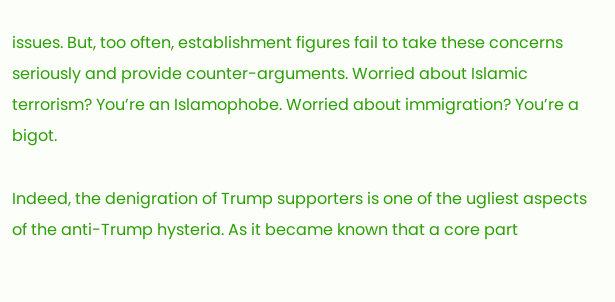issues. But, too often, establishment figures fail to take these concerns seriously and provide counter-arguments. Worried about Islamic terrorism? You’re an Islamophobe. Worried about immigration? You’re a bigot.

Indeed, the denigration of Trump supporters is one of the ugliest aspects of the anti-Trump hysteria. As it became known that a core part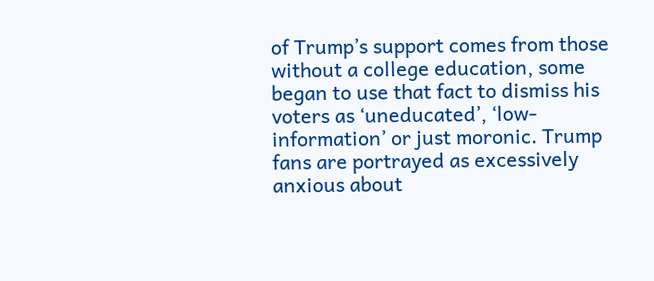of Trump’s support comes from those without a college education, some began to use that fact to dismiss his voters as ‘uneducated’, ‘low-information’ or just moronic. Trump fans are portrayed as excessively anxious about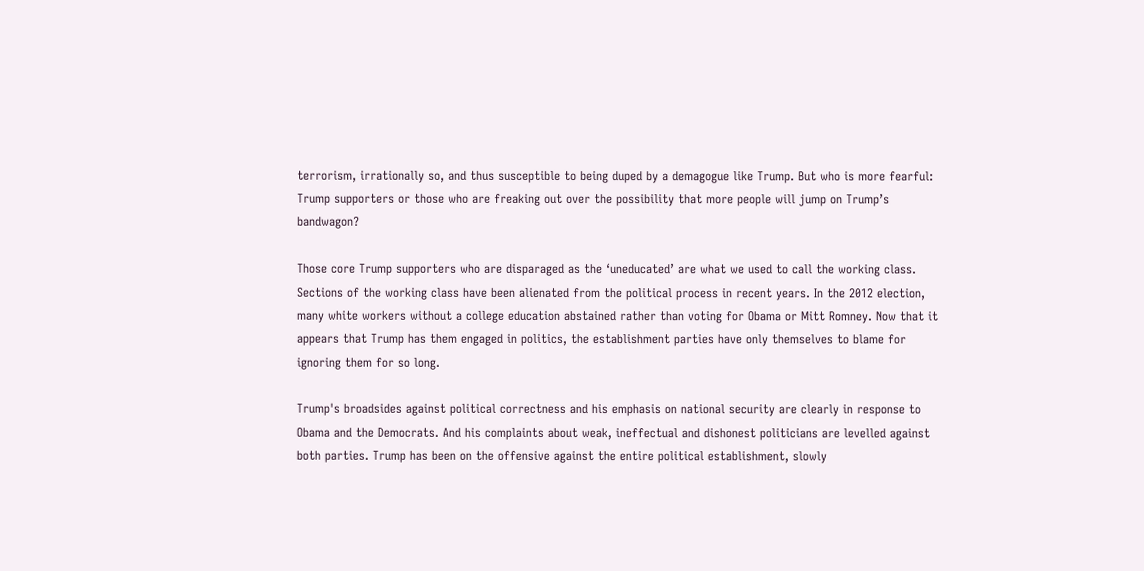terrorism, irrationally so, and thus susceptible to being duped by a demagogue like Trump. But who is more fearful: Trump supporters or those who are freaking out over the possibility that more people will jump on Trump’s bandwagon?

Those core Trump supporters who are disparaged as the ‘uneducated’ are what we used to call the working class. Sections of the working class have been alienated from the political process in recent years. In the 2012 election, many white workers without a college education abstained rather than voting for Obama or Mitt Romney. Now that it appears that Trump has them engaged in politics, the establishment parties have only themselves to blame for ignoring them for so long.

Trump's broadsides against political correctness and his emphasis on national security are clearly in response to Obama and the Democrats. And his complaints about weak, ineffectual and dishonest politicians are levelled against both parties. Trump has been on the offensive against the entire political establishment, slowly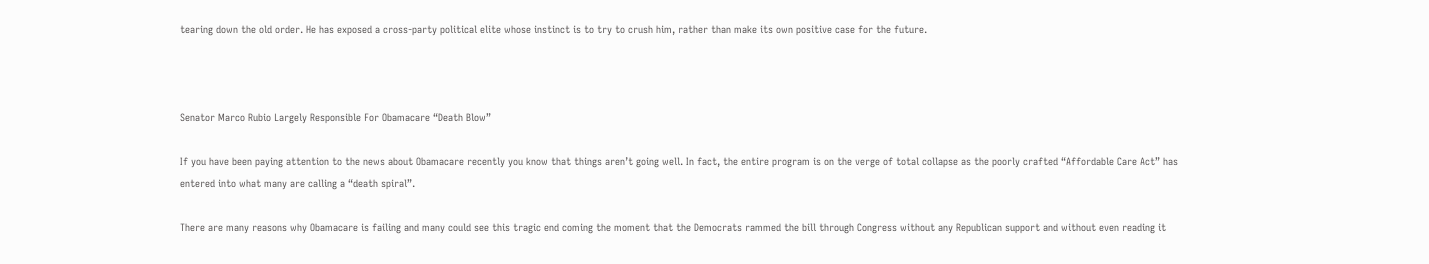tearing down the old order. He has exposed a cross-party political elite whose instinct is to try to crush him, rather than make its own positive case for the future.



Senator Marco Rubio Largely Responsible For Obamacare “Death Blow”

If you have been paying attention to the news about Obamacare recently you know that things aren’t going well. In fact, the entire program is on the verge of total collapse as the poorly crafted “Affordable Care Act” has entered into what many are calling a “death spiral”.

There are many reasons why Obamacare is failing and many could see this tragic end coming the moment that the Democrats rammed the bill through Congress without any Republican support and without even reading it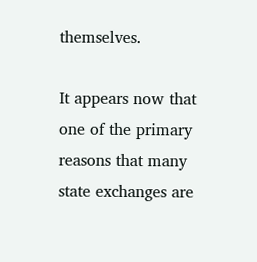themselves.

It appears now that one of the primary reasons that many state exchanges are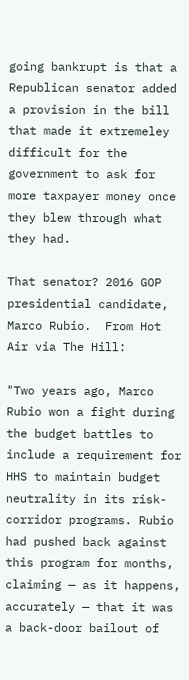going bankrupt is that a Republican senator added a provision in the bill that made it extremeley difficult for the government to ask for more taxpayer money once they blew through what they had.

That senator? 2016 GOP presidential candidate, Marco Rubio.  From Hot Air via The Hill:

"Two years ago, Marco Rubio won a fight during the budget battles to include a requirement for HHS to maintain budget neutrality in its risk-corridor programs. Rubio had pushed back against this program for months, claiming — as it happens, accurately — that it was a back-door bailout of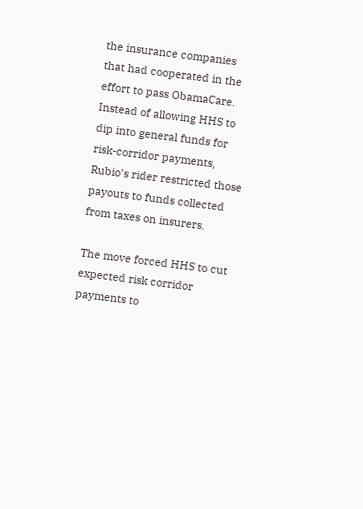the insurance companies that had cooperated in the effort to pass ObamaCare. Instead of allowing HHS to dip into general funds for risk-corridor payments, Rubio’s rider restricted those payouts to funds collected from taxes on insurers.

The move forced HHS to cut expected risk corridor payments to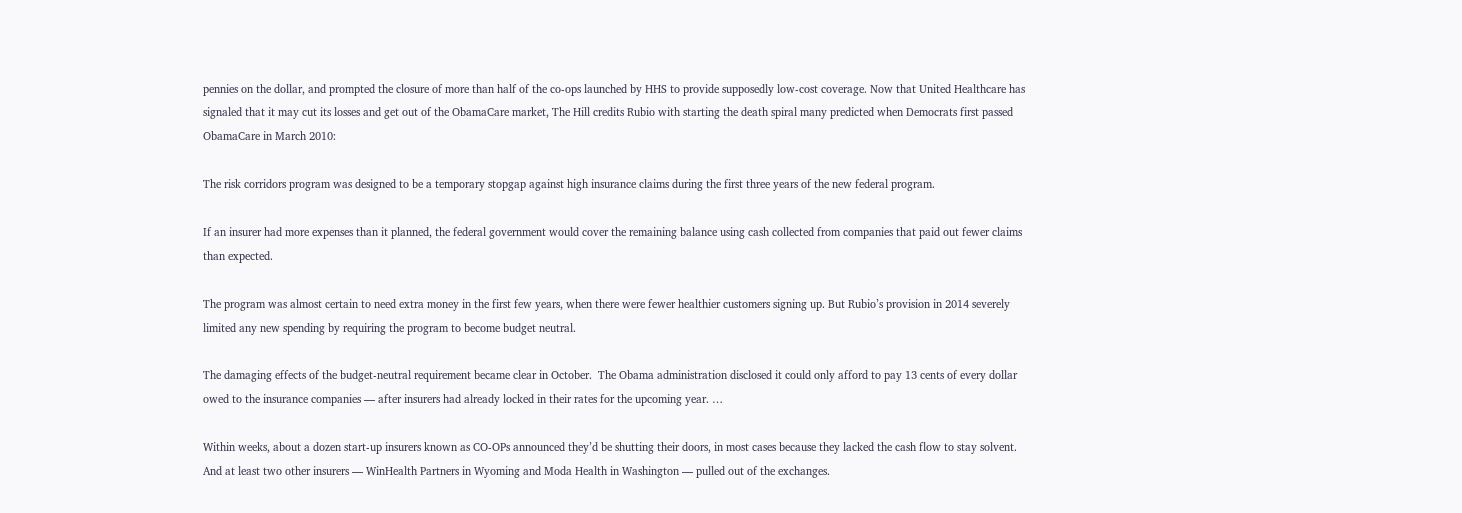pennies on the dollar, and prompted the closure of more than half of the co-ops launched by HHS to provide supposedly low-cost coverage. Now that United Healthcare has signaled that it may cut its losses and get out of the ObamaCare market, The Hill credits Rubio with starting the death spiral many predicted when Democrats first passed ObamaCare in March 2010:

The risk corridors program was designed to be a temporary stopgap against high insurance claims during the first three years of the new federal program.

If an insurer had more expenses than it planned, the federal government would cover the remaining balance using cash collected from companies that paid out fewer claims than expected.

The program was almost certain to need extra money in the first few years, when there were fewer healthier customers signing up. But Rubio’s provision in 2014 severely limited any new spending by requiring the program to become budget neutral.

The damaging effects of the budget-neutral requirement became clear in October.  The Obama administration disclosed it could only afford to pay 13 cents of every dollar owed to the insurance companies — after insurers had already locked in their rates for the upcoming year. …

Within weeks, about a dozen start-up insurers known as CO-OPs announced they’d be shutting their doors, in most cases because they lacked the cash flow to stay solvent. And at least two other insurers — WinHealth Partners in Wyoming and Moda Health in Washington — pulled out of the exchanges.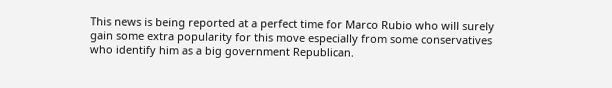This news is being reported at a perfect time for Marco Rubio who will surely gain some extra popularity for this move especially from some conservatives who identify him as a big government Republican.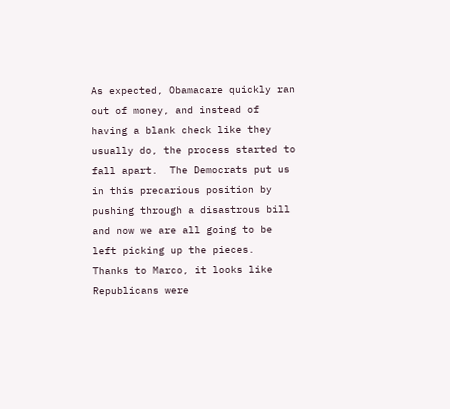As expected, Obamacare quickly ran out of money, and instead of having a blank check like they usually do, the process started to fall apart.  The Democrats put us in this precarious position by pushing through a disastrous bill and now we are all going to be left picking up the pieces.  Thanks to Marco, it looks like Republicans were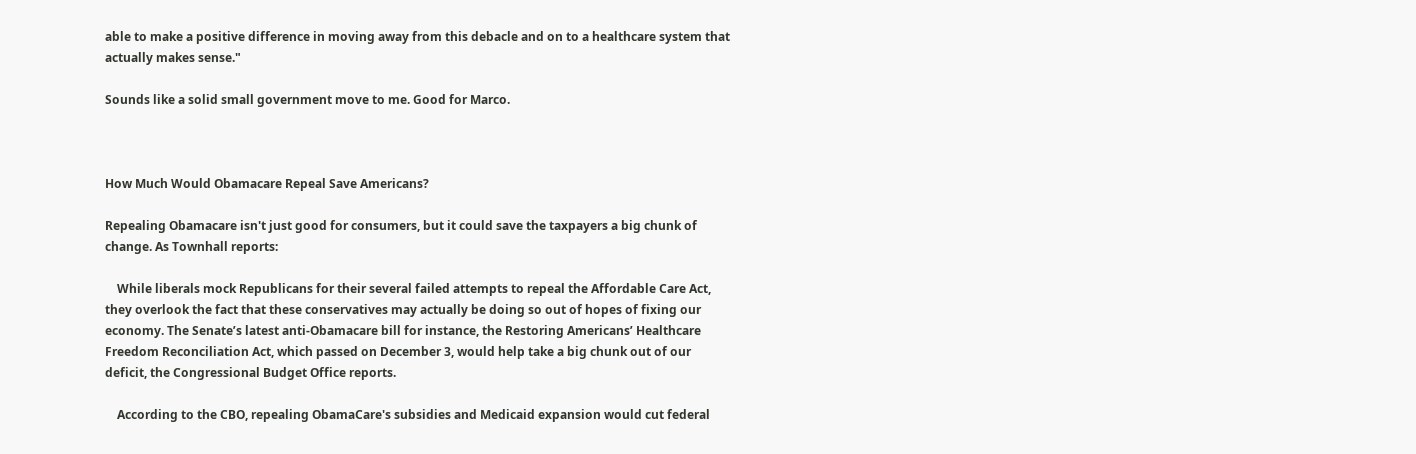able to make a positive difference in moving away from this debacle and on to a healthcare system that actually makes sense."

Sounds like a solid small government move to me. Good for Marco.



How Much Would Obamacare Repeal Save Americans?

Repealing Obamacare isn't just good for consumers, but it could save the taxpayers a big chunk of change. As Townhall reports:

    While liberals mock Republicans for their several failed attempts to repeal the Affordable Care Act, they overlook the fact that these conservatives may actually be doing so out of hopes of fixing our economy. The Senate’s latest anti-Obamacare bill for instance, the Restoring Americans’ Healthcare Freedom Reconciliation Act, which passed on December 3, would help take a big chunk out of our deficit, the Congressional Budget Office reports.

    According to the CBO, repealing ObamaCare's subsidies and Medicaid expansion would cut federal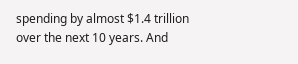spending by almost $1.4 trillion over the next 10 years. And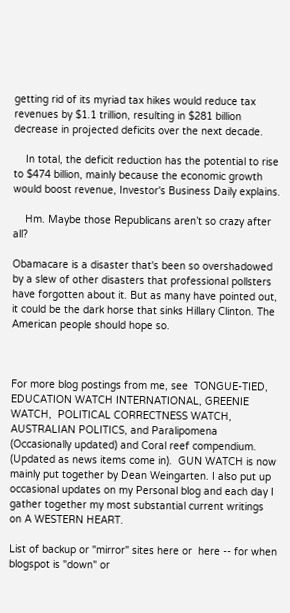getting rid of its myriad tax hikes would reduce tax revenues by $1.1 trillion, resulting in $281 billion decrease in projected deficits over the next decade.

    In total, the deficit reduction has the potential to rise to $474 billion, mainly because the economic growth would boost revenue, Investor's Business Daily explains.

    Hm. Maybe those Republicans aren’t so crazy after all?

Obamacare is a disaster that's been so overshadowed by a slew of other disasters that professional pollsters have forgotten about it. But as many have pointed out, it could be the dark horse that sinks Hillary Clinton. The American people should hope so.



For more blog postings from me, see  TONGUE-TIED, EDUCATION WATCH INTERNATIONAL, GREENIE WATCH,  POLITICAL CORRECTNESS WATCH, AUSTRALIAN POLITICS, and Paralipomena (Occasionally updated) and Coral reef compendium. (Updated as news items come in).  GUN WATCH is now mainly put together by Dean Weingarten. I also put up occasional updates on my Personal blog and each day I gather together my most substantial current writings on A WESTERN HEART.

List of backup or "mirror" sites here or  here -- for when blogspot is "down" or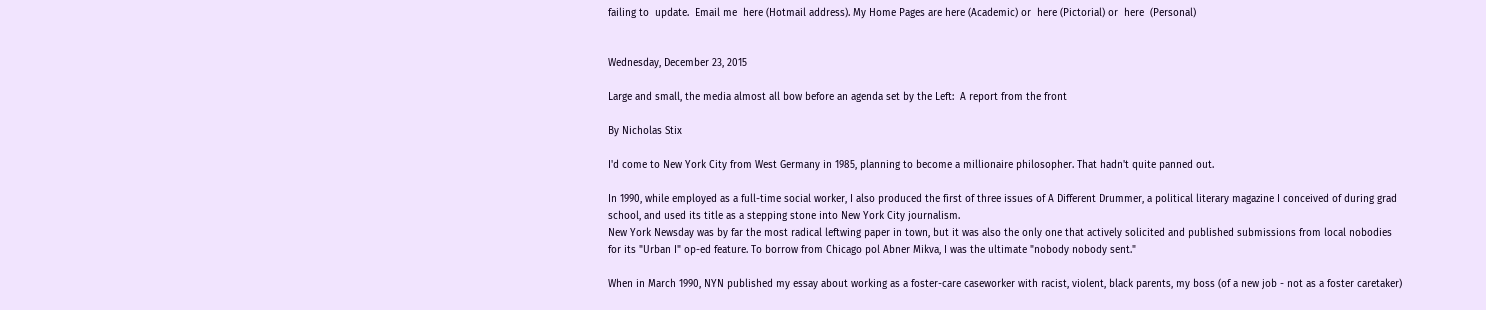failing to  update.  Email me  here (Hotmail address). My Home Pages are here (Academic) or  here (Pictorial) or  here  (Personal)


Wednesday, December 23, 2015

Large and small, the media almost all bow before an agenda set by the Left:  A report from the front

By Nicholas Stix

I'd come to New York City from West Germany in 1985, planning to become a millionaire philosopher. That hadn't quite panned out.

In 1990, while employed as a full-time social worker, I also produced the first of three issues of A Different Drummer, a political literary magazine I conceived of during grad school, and used its title as a stepping stone into New York City journalism.
New York Newsday was by far the most radical leftwing paper in town, but it was also the only one that actively solicited and published submissions from local nobodies for its "Urban I" op-ed feature. To borrow from Chicago pol Abner Mikva, I was the ultimate "nobody nobody sent."

When in March 1990, NYN published my essay about working as a foster-care caseworker with racist, violent, black parents, my boss (of a new job - not as a foster caretaker)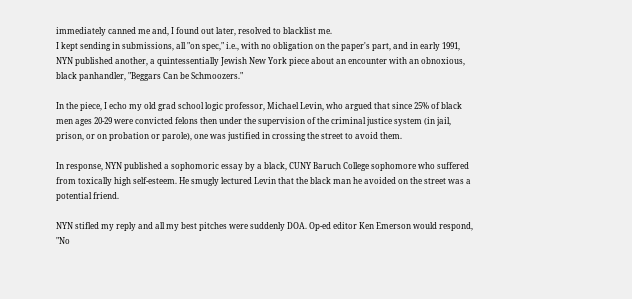immediately canned me and, I found out later, resolved to blacklist me.
I kept sending in submissions, all "on spec," i.e., with no obligation on the paper's part, and in early 1991, NYN published another, a quintessentially Jewish New York piece about an encounter with an obnoxious, black panhandler, "Beggars Can be Schmoozers."

In the piece, I echo my old grad school logic professor, Michael Levin, who argued that since 25% of black men ages 20-29 were convicted felons then under the supervision of the criminal justice system (in jail, prison, or on probation or parole), one was justified in crossing the street to avoid them.

In response, NYN published a sophomoric essay by a black, CUNY Baruch College sophomore who suffered from toxically high self-esteem. He smugly lectured Levin that the black man he avoided on the street was a potential friend.

NYN stifled my reply and all my best pitches were suddenly DOA. Op-ed editor Ken Emerson would respond, "No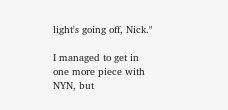light's going off, Nick."

I managed to get in one more piece with NYN, but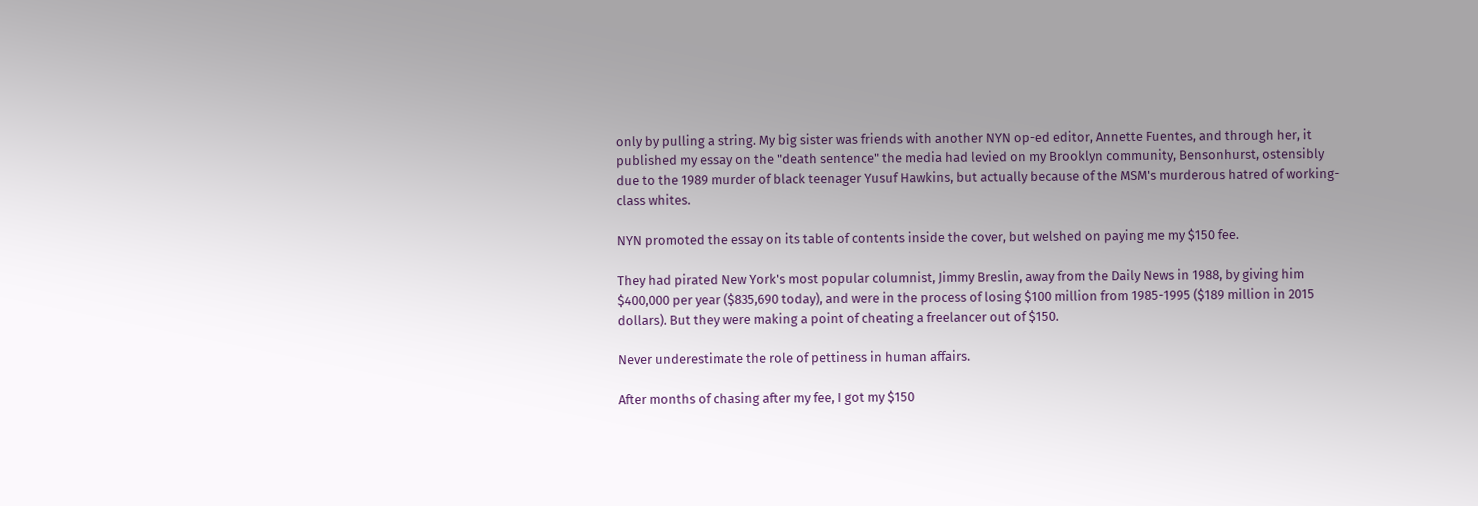only by pulling a string. My big sister was friends with another NYN op-ed editor, Annette Fuentes, and through her, it published my essay on the "death sentence" the media had levied on my Brooklyn community, Bensonhurst, ostensibly due to the 1989 murder of black teenager Yusuf Hawkins, but actually because of the MSM's murderous hatred of working-class whites.

NYN promoted the essay on its table of contents inside the cover, but welshed on paying me my $150 fee.

They had pirated New York's most popular columnist, Jimmy Breslin, away from the Daily News in 1988, by giving him $400,000 per year ($835,690 today), and were in the process of losing $100 million from 1985-1995 ($189 million in 2015 dollars). But they were making a point of cheating a freelancer out of $150.

Never underestimate the role of pettiness in human affairs.

After months of chasing after my fee, I got my $150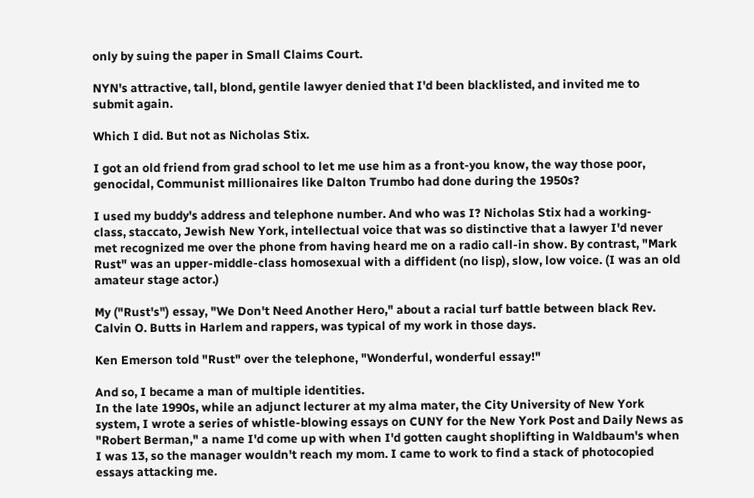only by suing the paper in Small Claims Court.

NYN's attractive, tall, blond, gentile lawyer denied that I'd been blacklisted, and invited me to submit again.

Which I did. But not as Nicholas Stix.

I got an old friend from grad school to let me use him as a front-you know, the way those poor, genocidal, Communist millionaires like Dalton Trumbo had done during the 1950s?

I used my buddy's address and telephone number. And who was I? Nicholas Stix had a working-class, staccato, Jewish New York, intellectual voice that was so distinctive that a lawyer I'd never met recognized me over the phone from having heard me on a radio call-in show. By contrast, "Mark Rust" was an upper-middle-class homosexual with a diffident (no lisp), slow, low voice. (I was an old amateur stage actor.)

My ("Rust's") essay, "We Don't Need Another Hero," about a racial turf battle between black Rev. Calvin O. Butts in Harlem and rappers, was typical of my work in those days.

Ken Emerson told "Rust" over the telephone, "Wonderful, wonderful essay!"

And so, I became a man of multiple identities.
In the late 1990s, while an adjunct lecturer at my alma mater, the City University of New York system, I wrote a series of whistle-blowing essays on CUNY for the New York Post and Daily News as "Robert Berman," a name I'd come up with when I'd gotten caught shoplifting in Waldbaum's when I was 13, so the manager wouldn't reach my mom. I came to work to find a stack of photocopied essays attacking me.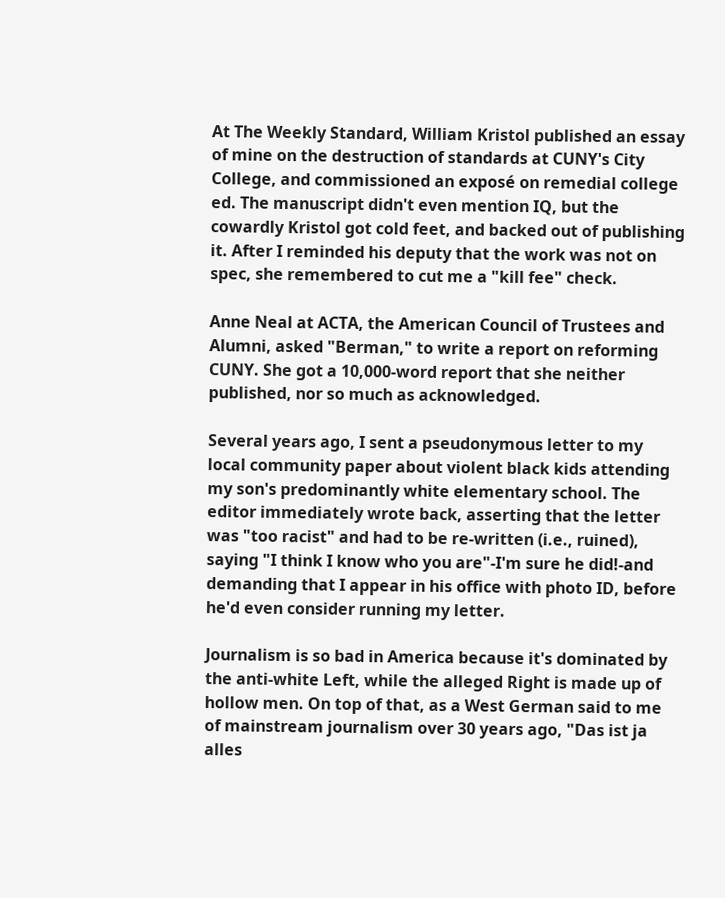At The Weekly Standard, William Kristol published an essay of mine on the destruction of standards at CUNY's City College, and commissioned an exposé on remedial college ed. The manuscript didn't even mention IQ, but the cowardly Kristol got cold feet, and backed out of publishing it. After I reminded his deputy that the work was not on spec, she remembered to cut me a "kill fee" check.

Anne Neal at ACTA, the American Council of Trustees and Alumni, asked "Berman," to write a report on reforming CUNY. She got a 10,000-word report that she neither published, nor so much as acknowledged.

Several years ago, I sent a pseudonymous letter to my local community paper about violent black kids attending my son's predominantly white elementary school. The editor immediately wrote back, asserting that the letter was "too racist" and had to be re-written (i.e., ruined), saying "I think I know who you are"-I'm sure he did!-and demanding that I appear in his office with photo ID, before he'd even consider running my letter.

Journalism is so bad in America because it's dominated by the anti-white Left, while the alleged Right is made up of hollow men. On top of that, as a West German said to me of mainstream journalism over 30 years ago, "Das ist ja alles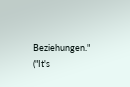Beziehungen." ("It's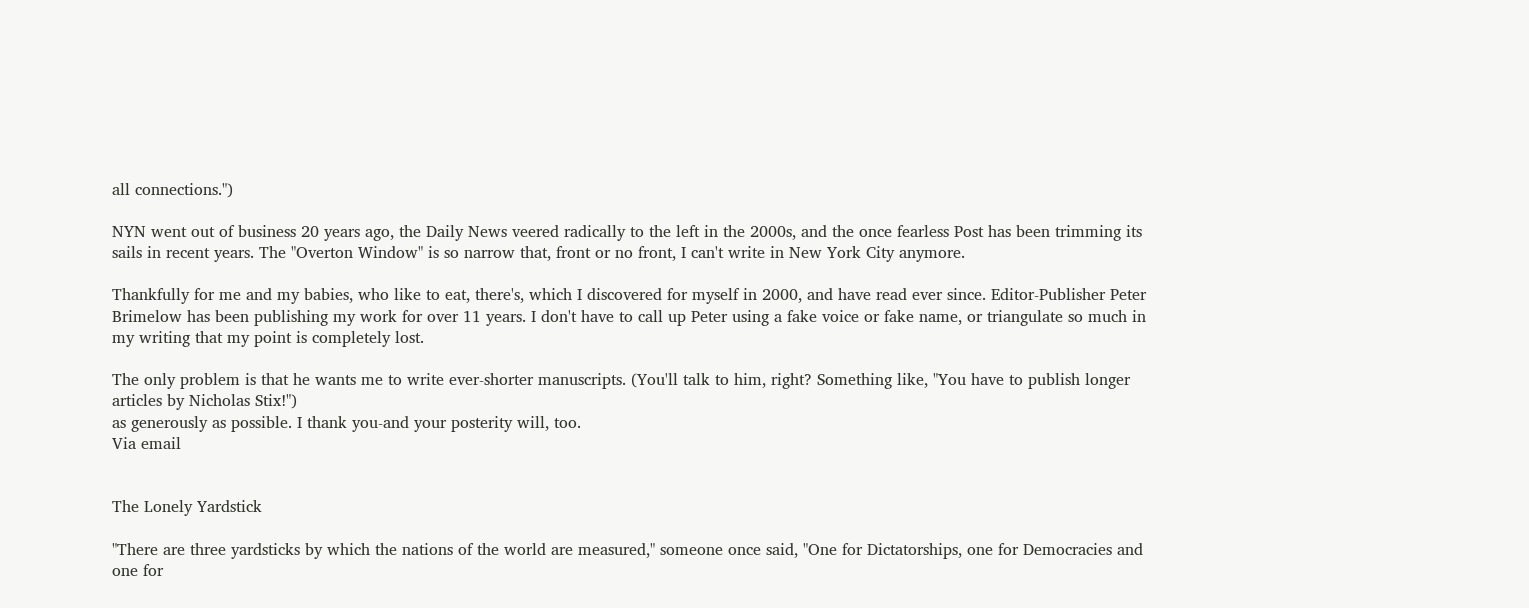all connections.")

NYN went out of business 20 years ago, the Daily News veered radically to the left in the 2000s, and the once fearless Post has been trimming its sails in recent years. The "Overton Window" is so narrow that, front or no front, I can't write in New York City anymore.

Thankfully for me and my babies, who like to eat, there's, which I discovered for myself in 2000, and have read ever since. Editor-Publisher Peter Brimelow has been publishing my work for over 11 years. I don't have to call up Peter using a fake voice or fake name, or triangulate so much in my writing that my point is completely lost.

The only problem is that he wants me to write ever-shorter manuscripts. (You'll talk to him, right? Something like, "You have to publish longer articles by Nicholas Stix!")
as generously as possible. I thank you-and your posterity will, too.
Via email


The Lonely Yardstick

"There are three yardsticks by which the nations of the world are measured," someone once said, "One for Dictatorships, one for Democracies and one for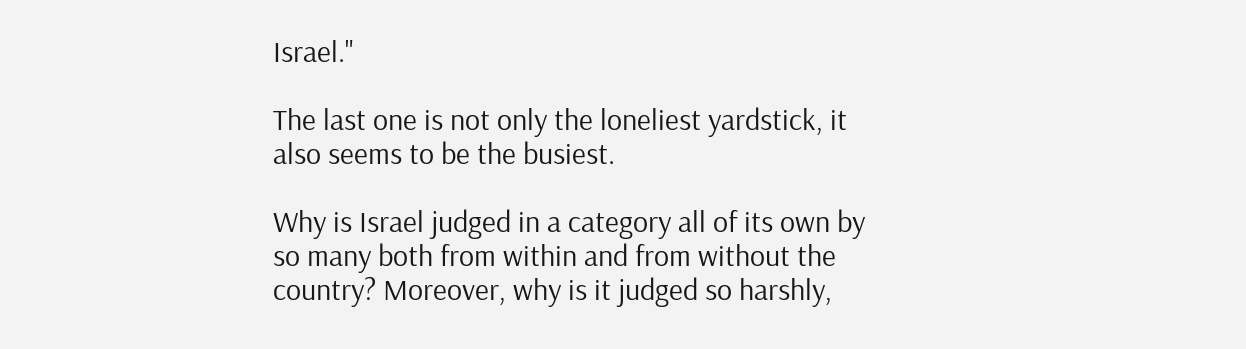Israel."

The last one is not only the loneliest yardstick, it also seems to be the busiest.

Why is Israel judged in a category all of its own by so many both from within and from without the country? Moreover, why is it judged so harshly,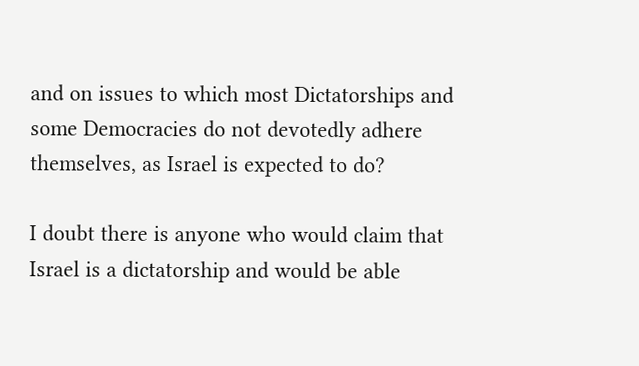and on issues to which most Dictatorships and some Democracies do not devotedly adhere themselves, as Israel is expected to do?

I doubt there is anyone who would claim that Israel is a dictatorship and would be able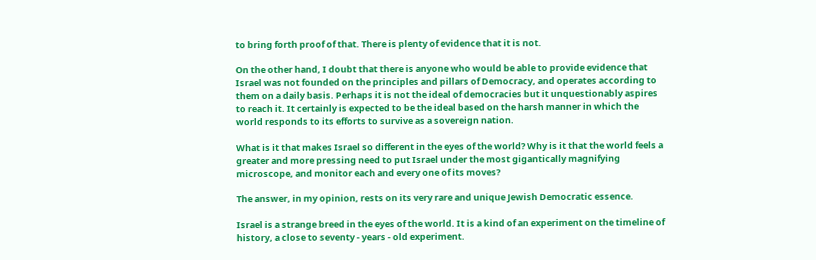to bring forth proof of that. There is plenty of evidence that it is not.

On the other hand, I doubt that there is anyone who would be able to provide evidence that Israel was not founded on the principles and pillars of Democracy, and operates according to them on a daily basis. Perhaps it is not the ideal of democracies but it unquestionably aspires to reach it. It certainly is expected to be the ideal based on the harsh manner in which the world responds to its efforts to survive as a sovereign nation.

What is it that makes Israel so different in the eyes of the world? Why is it that the world feels a greater and more pressing need to put Israel under the most gigantically magnifying microscope, and monitor each and every one of its moves?

The answer, in my opinion, rests on its very rare and unique Jewish Democratic essence.

Israel is a strange breed in the eyes of the world. It is a kind of an experiment on the timeline of history, a close to seventy - years - old experiment.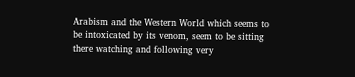Arabism and the Western World which seems to be intoxicated by its venom, seem to be sitting there watching and following very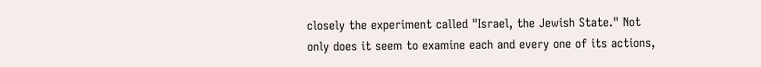closely the experiment called "Israel, the Jewish State." Not only does it seem to examine each and every one of its actions,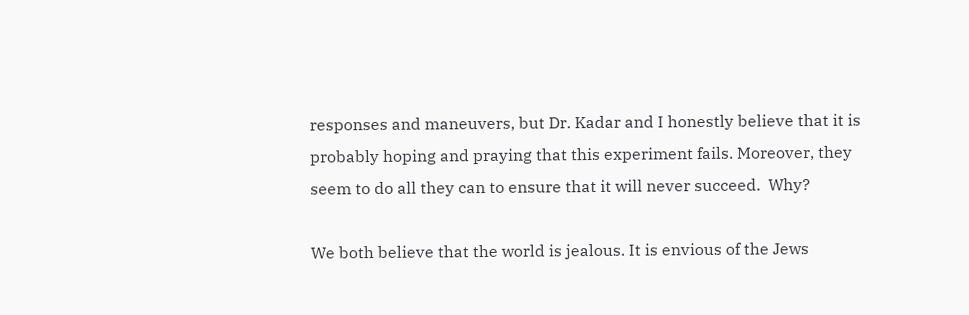responses and maneuvers, but Dr. Kadar and I honestly believe that it is probably hoping and praying that this experiment fails. Moreover, they seem to do all they can to ensure that it will never succeed.  Why?

We both believe that the world is jealous. It is envious of the Jews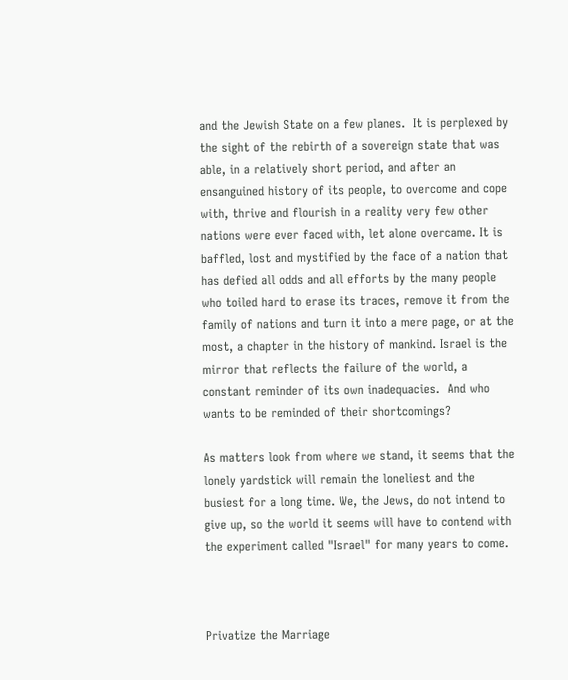and the Jewish State on a few planes.  It is perplexed by the sight of the rebirth of a sovereign state that was able, in a relatively short period, and after an ensanguined history of its people, to overcome and cope with, thrive and flourish in a reality very few other nations were ever faced with, let alone overcame. It is baffled, lost and mystified by the face of a nation that has defied all odds and all efforts by the many people who toiled hard to erase its traces, remove it from the family of nations and turn it into a mere page, or at the most, a chapter in the history of mankind. Israel is the mirror that reflects the failure of the world, a constant reminder of its own inadequacies.  And who wants to be reminded of their shortcomings?

As matters look from where we stand, it seems that the lonely yardstick will remain the loneliest and the busiest for a long time. We, the Jews, do not intend to give up, so the world it seems will have to contend with the experiment called "Israel" for many years to come.



Privatize the Marriage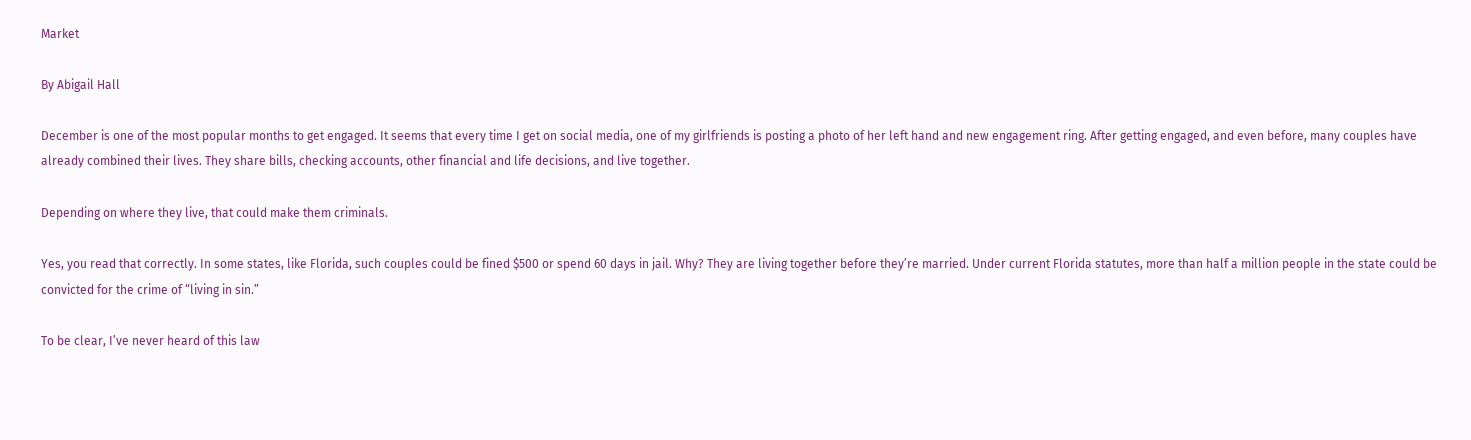Market

By Abigail Hall

December is one of the most popular months to get engaged. It seems that every time I get on social media, one of my girlfriends is posting a photo of her left hand and new engagement ring. After getting engaged, and even before, many couples have already combined their lives. They share bills, checking accounts, other financial and life decisions, and live together.

Depending on where they live, that could make them criminals.

Yes, you read that correctly. In some states, like Florida, such couples could be fined $500 or spend 60 days in jail. Why? They are living together before they’re married. Under current Florida statutes, more than half a million people in the state could be convicted for the crime of “living in sin.”

To be clear, I’ve never heard of this law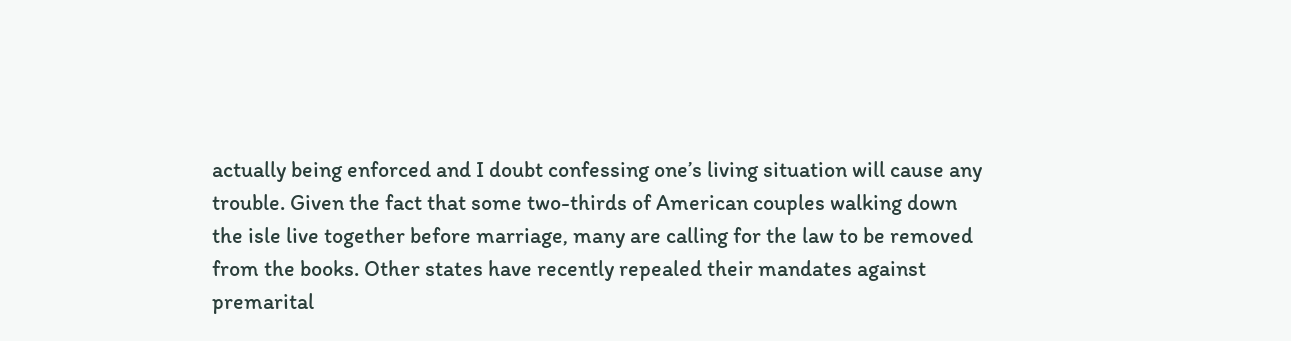actually being enforced and I doubt confessing one’s living situation will cause any trouble. Given the fact that some two-thirds of American couples walking down the isle live together before marriage, many are calling for the law to be removed from the books. Other states have recently repealed their mandates against premarital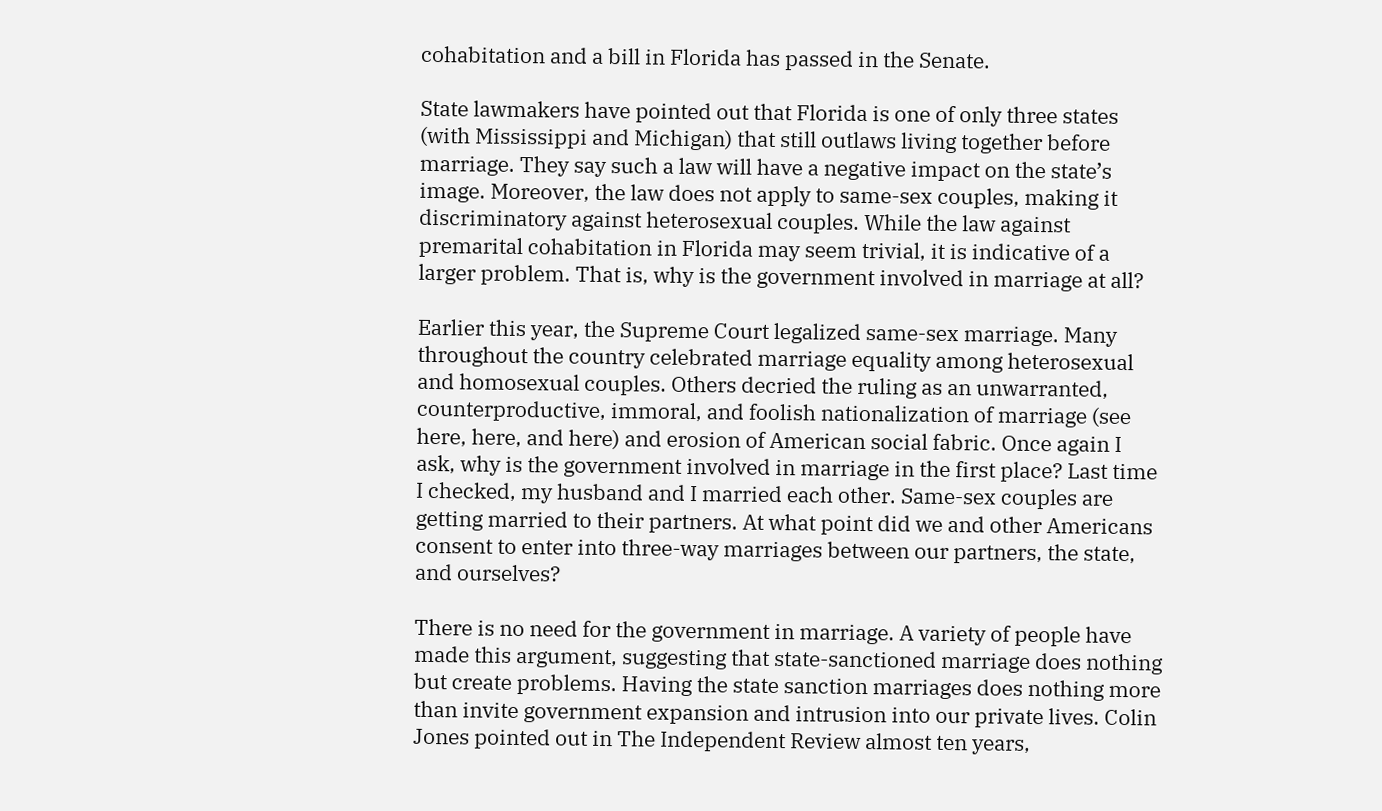cohabitation and a bill in Florida has passed in the Senate.

State lawmakers have pointed out that Florida is one of only three states (with Mississippi and Michigan) that still outlaws living together before marriage. They say such a law will have a negative impact on the state’s image. Moreover, the law does not apply to same-sex couples, making it discriminatory against heterosexual couples. While the law against premarital cohabitation in Florida may seem trivial, it is indicative of a larger problem. That is, why is the government involved in marriage at all?

Earlier this year, the Supreme Court legalized same-sex marriage. Many throughout the country celebrated marriage equality among heterosexual and homosexual couples. Others decried the ruling as an unwarranted, counterproductive, immoral, and foolish nationalization of marriage (see here, here, and here) and erosion of American social fabric. Once again I ask, why is the government involved in marriage in the first place? Last time I checked, my husband and I married each other. Same-sex couples are getting married to their partners. At what point did we and other Americans consent to enter into three-way marriages between our partners, the state, and ourselves?

There is no need for the government in marriage. A variety of people have made this argument, suggesting that state-sanctioned marriage does nothing but create problems. Having the state sanction marriages does nothing more than invite government expansion and intrusion into our private lives. Colin Jones pointed out in The Independent Review almost ten years,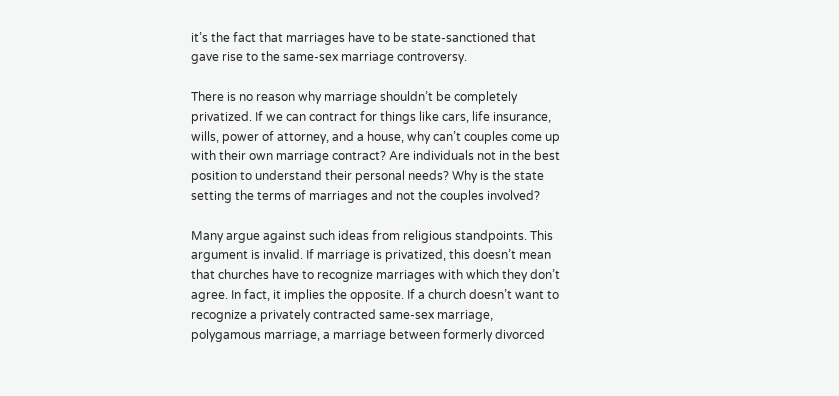it’s the fact that marriages have to be state-sanctioned that gave rise to the same-sex marriage controversy.

There is no reason why marriage shouldn’t be completely privatized. If we can contract for things like cars, life insurance, wills, power of attorney, and a house, why can’t couples come up with their own marriage contract? Are individuals not in the best position to understand their personal needs? Why is the state setting the terms of marriages and not the couples involved?

Many argue against such ideas from religious standpoints. This argument is invalid. If marriage is privatized, this doesn’t mean that churches have to recognize marriages with which they don’t agree. In fact, it implies the opposite. If a church doesn’t want to recognize a privately contracted same-sex marriage, polygamous marriage, a marriage between formerly divorced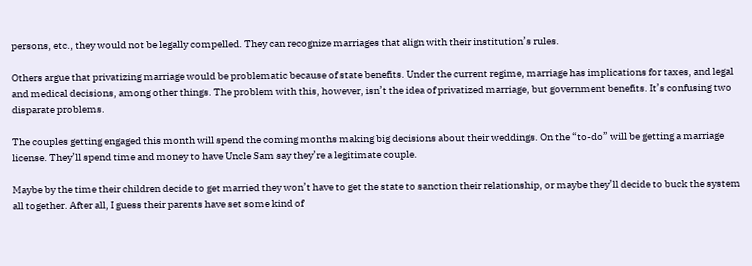persons, etc., they would not be legally compelled. They can recognize marriages that align with their institution’s rules.

Others argue that privatizing marriage would be problematic because of state benefits. Under the current regime, marriage has implications for taxes, and legal and medical decisions, among other things. The problem with this, however, isn’t the idea of privatized marriage, but government benefits. It’s confusing two disparate problems.

The couples getting engaged this month will spend the coming months making big decisions about their weddings. On the “to-do” will be getting a marriage license. They’ll spend time and money to have Uncle Sam say they’re a legitimate couple.

Maybe by the time their children decide to get married they won’t have to get the state to sanction their relationship, or maybe they’ll decide to buck the system all together. After all, I guess their parents have set some kind of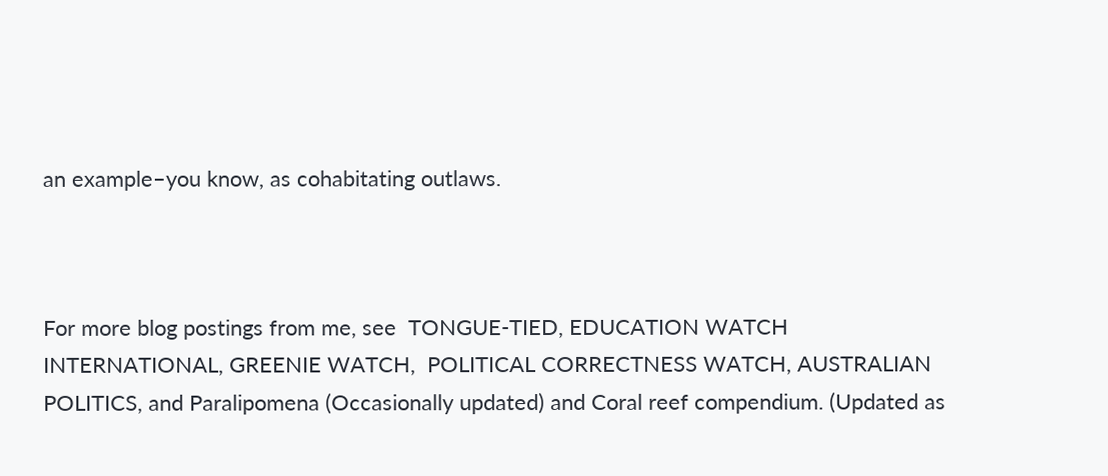an example–you know, as cohabitating outlaws.



For more blog postings from me, see  TONGUE-TIED, EDUCATION WATCH INTERNATIONAL, GREENIE WATCH,  POLITICAL CORRECTNESS WATCH, AUSTRALIAN POLITICS, and Paralipomena (Occasionally updated) and Coral reef compendium. (Updated as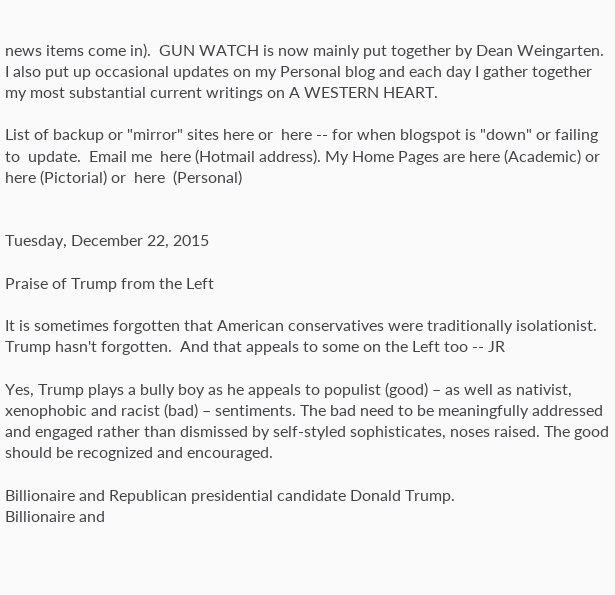news items come in).  GUN WATCH is now mainly put together by Dean Weingarten. I also put up occasional updates on my Personal blog and each day I gather together my most substantial current writings on A WESTERN HEART.

List of backup or "mirror" sites here or  here -- for when blogspot is "down" or failing to  update.  Email me  here (Hotmail address). My Home Pages are here (Academic) or  here (Pictorial) or  here  (Personal)


Tuesday, December 22, 2015

Praise of Trump from the Left

It is sometimes forgotten that American conservatives were traditionally isolationist.  Trump hasn't forgotten.  And that appeals to some on the Left too -- JR

Yes, Trump plays a bully boy as he appeals to populist (good) – as well as nativist, xenophobic and racist (bad) – sentiments. The bad need to be meaningfully addressed and engaged rather than dismissed by self-styled sophisticates, noses raised. The good should be recognized and encouraged.

Billionaire and Republican presidential candidate Donald Trump.
Billionaire and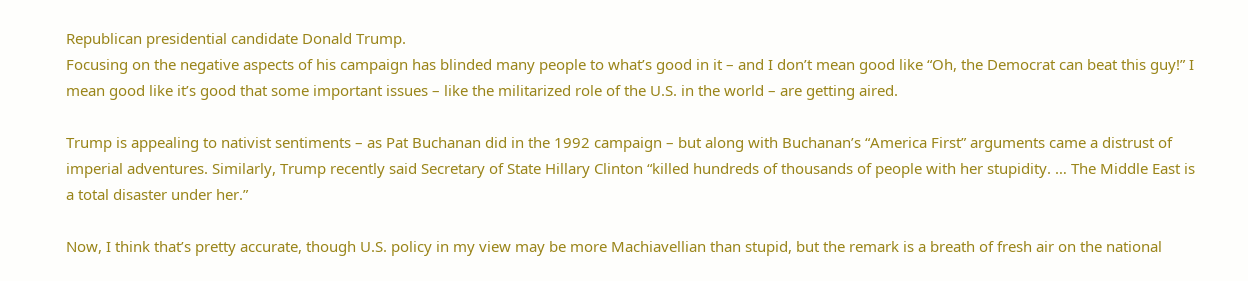Republican presidential candidate Donald Trump.
Focusing on the negative aspects of his campaign has blinded many people to what’s good in it – and I don’t mean good like “Oh, the Democrat can beat this guy!” I mean good like it’s good that some important issues – like the militarized role of the U.S. in the world – are getting aired.

Trump is appealing to nativist sentiments – as Pat Buchanan did in the 1992 campaign – but along with Buchanan’s “America First” arguments came a distrust of imperial adventures. Similarly, Trump recently said Secretary of State Hillary Clinton “killed hundreds of thousands of people with her stupidity. … The Middle East is a total disaster under her.”

Now, I think that’s pretty accurate, though U.S. policy in my view may be more Machiavellian than stupid, but the remark is a breath of fresh air on the national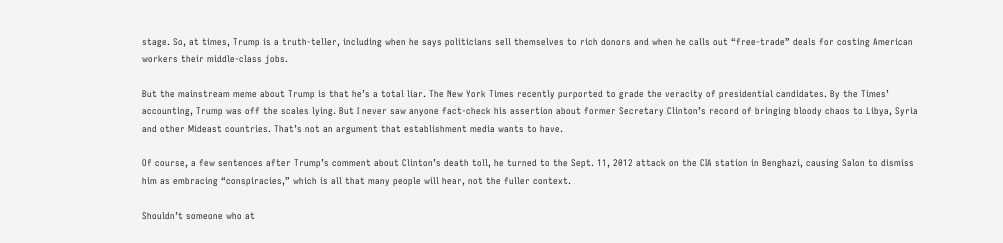stage. So, at times, Trump is a truth-teller, including when he says politicians sell themselves to rich donors and when he calls out “free-trade” deals for costing American workers their middle-class jobs.

But the mainstream meme about Trump is that he’s a total liar. The New York Times recently purported to grade the veracity of presidential candidates. By the Times’ accounting, Trump was off the scales lying. But I never saw anyone fact-check his assertion about former Secretary Clinton’s record of bringing bloody chaos to Libya, Syria and other Mideast countries. That’s not an argument that establishment media wants to have.

Of course, a few sentences after Trump’s comment about Clinton’s death toll, he turned to the Sept. 11, 2012 attack on the CIA station in Benghazi, causing Salon to dismiss him as embracing “conspiracies,” which is all that many people will hear, not the fuller context.

Shouldn’t someone who at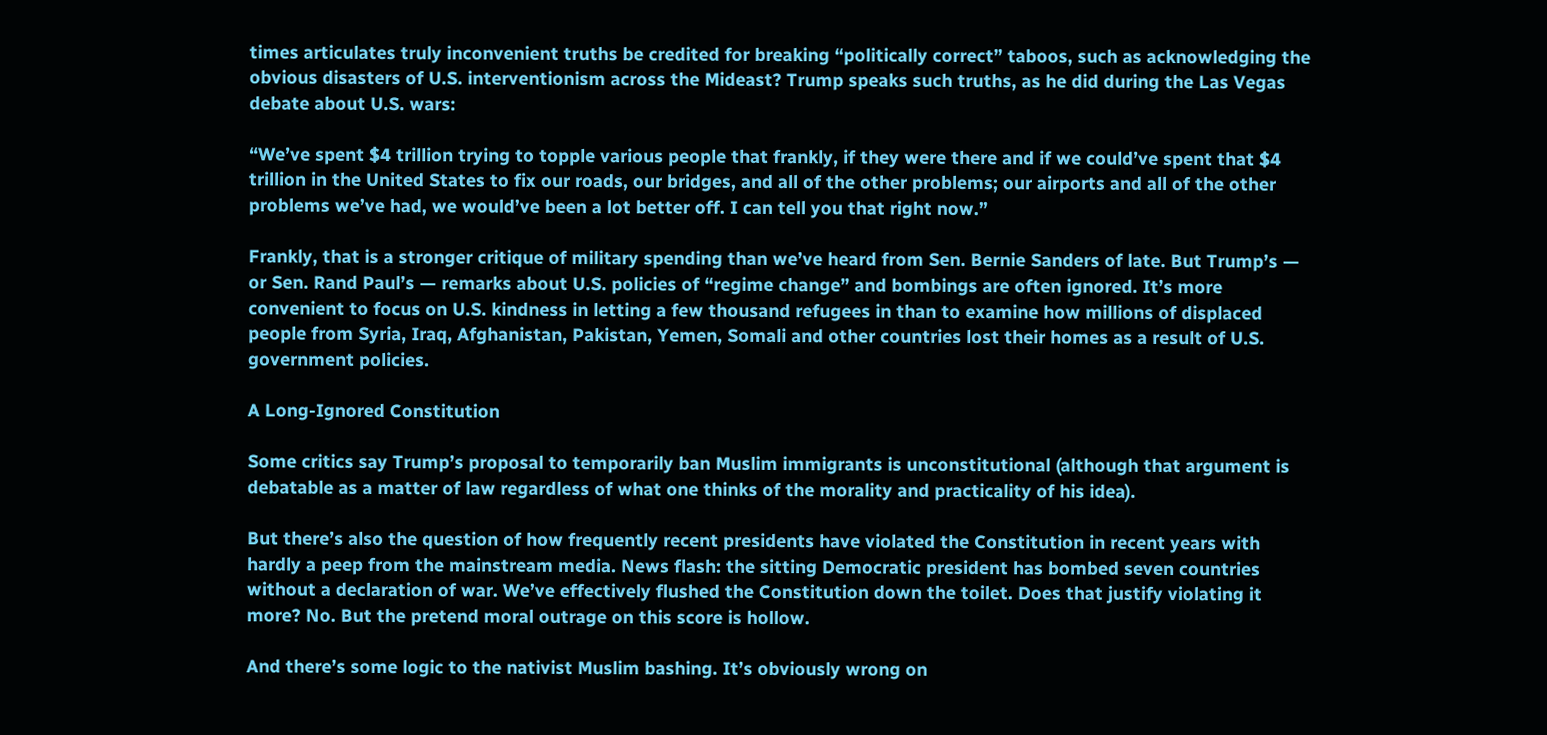times articulates truly inconvenient truths be credited for breaking “politically correct” taboos, such as acknowledging the obvious disasters of U.S. interventionism across the Mideast? Trump speaks such truths, as he did during the Las Vegas debate about U.S. wars:

“We’ve spent $4 trillion trying to topple various people that frankly, if they were there and if we could’ve spent that $4 trillion in the United States to fix our roads, our bridges, and all of the other problems; our airports and all of the other problems we’ve had, we would’ve been a lot better off. I can tell you that right now.”

Frankly, that is a stronger critique of military spending than we’ve heard from Sen. Bernie Sanders of late. But Trump’s — or Sen. Rand Paul’s — remarks about U.S. policies of “regime change” and bombings are often ignored. It’s more convenient to focus on U.S. kindness in letting a few thousand refugees in than to examine how millions of displaced people from Syria, Iraq, Afghanistan, Pakistan, Yemen, Somali and other countries lost their homes as a result of U.S. government policies.

A Long-Ignored Constitution

Some critics say Trump’s proposal to temporarily ban Muslim immigrants is unconstitutional (although that argument is debatable as a matter of law regardless of what one thinks of the morality and practicality of his idea).

But there’s also the question of how frequently recent presidents have violated the Constitution in recent years with hardly a peep from the mainstream media. News flash: the sitting Democratic president has bombed seven countries without a declaration of war. We’ve effectively flushed the Constitution down the toilet. Does that justify violating it more? No. But the pretend moral outrage on this score is hollow.

And there’s some logic to the nativist Muslim bashing. It’s obviously wrong on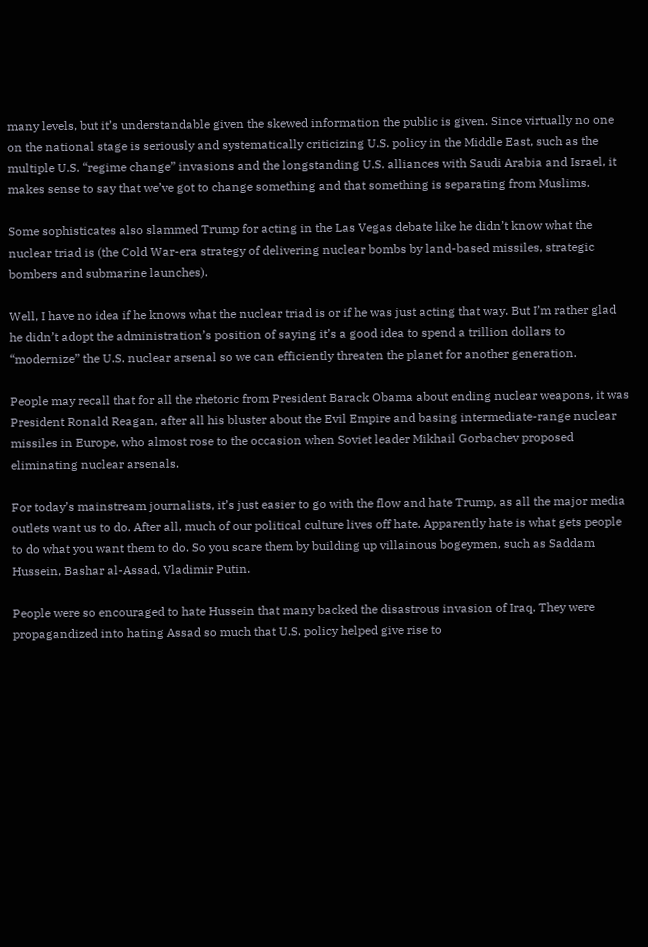many levels, but it’s understandable given the skewed information the public is given. Since virtually no one on the national stage is seriously and systematically criticizing U.S. policy in the Middle East, such as the multiple U.S. “regime change” invasions and the longstanding U.S. alliances with Saudi Arabia and Israel, it makes sense to say that we’ve got to change something and that something is separating from Muslims.

Some sophisticates also slammed Trump for acting in the Las Vegas debate like he didn’t know what the nuclear triad is (the Cold War-era strategy of delivering nuclear bombs by land-based missiles, strategic bombers and submarine launches).

Well, I have no idea if he knows what the nuclear triad is or if he was just acting that way. But I’m rather glad he didn’t adopt the administration’s position of saying it’s a good idea to spend a trillion dollars to “modernize” the U.S. nuclear arsenal so we can efficiently threaten the planet for another generation.

People may recall that for all the rhetoric from President Barack Obama about ending nuclear weapons, it was President Ronald Reagan, after all his bluster about the Evil Empire and basing intermediate-range nuclear missiles in Europe, who almost rose to the occasion when Soviet leader Mikhail Gorbachev proposed eliminating nuclear arsenals.

For today’s mainstream journalists, it’s just easier to go with the flow and hate Trump, as all the major media outlets want us to do. After all, much of our political culture lives off hate. Apparently hate is what gets people to do what you want them to do. So you scare them by building up villainous bogeymen, such as Saddam Hussein, Bashar al-Assad, Vladimir Putin.

People were so encouraged to hate Hussein that many backed the disastrous invasion of Iraq. They were propagandized into hating Assad so much that U.S. policy helped give rise to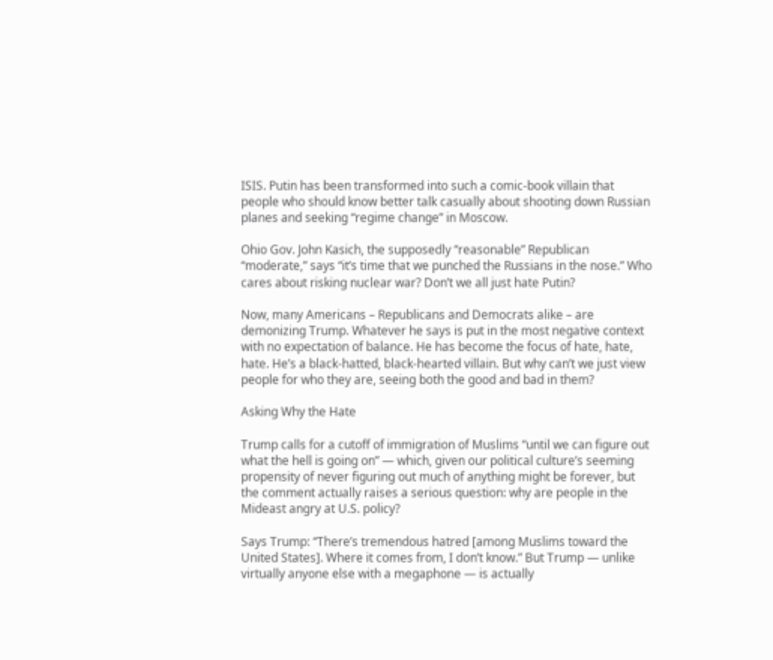ISIS. Putin has been transformed into such a comic-book villain that people who should know better talk casually about shooting down Russian planes and seeking “regime change” in Moscow.

Ohio Gov. John Kasich, the supposedly “reasonable” Republican “moderate,” says “it’s time that we punched the Russians in the nose.” Who cares about risking nuclear war? Don’t we all just hate Putin?

Now, many Americans – Republicans and Democrats alike – are demonizing Trump. Whatever he says is put in the most negative context with no expectation of balance. He has become the focus of hate, hate, hate. He’s a black-hatted, black-hearted villain. But why can’t we just view people for who they are, seeing both the good and bad in them?

Asking Why the Hate

Trump calls for a cutoff of immigration of Muslims “until we can figure out what the hell is going on” — which, given our political culture’s seeming propensity of never figuring out much of anything might be forever, but the comment actually raises a serious question: why are people in the Mideast angry at U.S. policy?

Says Trump: “There’s tremendous hatred [among Muslims toward the United States]. Where it comes from, I don’t know.” But Trump — unlike virtually anyone else with a megaphone — is actually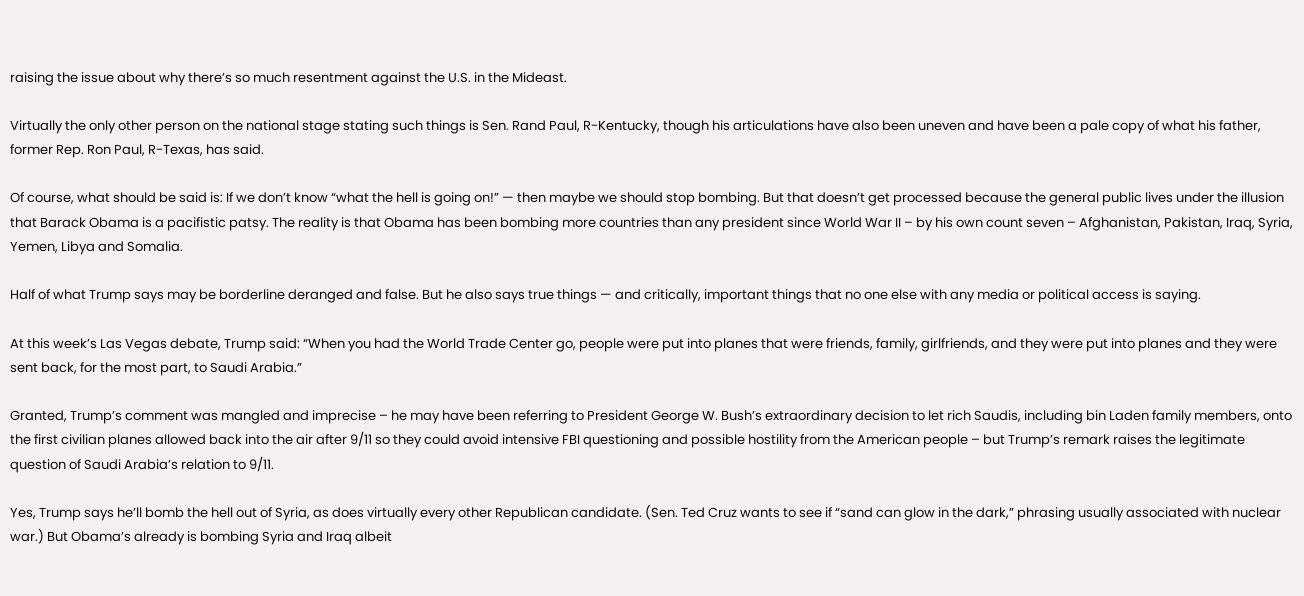raising the issue about why there’s so much resentment against the U.S. in the Mideast.

Virtually the only other person on the national stage stating such things is Sen. Rand Paul, R-Kentucky, though his articulations have also been uneven and have been a pale copy of what his father, former Rep. Ron Paul, R-Texas, has said.

Of course, what should be said is: If we don’t know “what the hell is going on!” — then maybe we should stop bombing. But that doesn’t get processed because the general public lives under the illusion that Barack Obama is a pacifistic patsy. The reality is that Obama has been bombing more countries than any president since World War II – by his own count seven – Afghanistan, Pakistan, Iraq, Syria, Yemen, Libya and Somalia.

Half of what Trump says may be borderline deranged and false. But he also says true things — and critically, important things that no one else with any media or political access is saying.

At this week’s Las Vegas debate, Trump said: “When you had the World Trade Center go, people were put into planes that were friends, family, girlfriends, and they were put into planes and they were sent back, for the most part, to Saudi Arabia.”

Granted, Trump’s comment was mangled and imprecise – he may have been referring to President George W. Bush’s extraordinary decision to let rich Saudis, including bin Laden family members, onto the first civilian planes allowed back into the air after 9/11 so they could avoid intensive FBI questioning and possible hostility from the American people – but Trump’s remark raises the legitimate question of Saudi Arabia’s relation to 9/11.

Yes, Trump says he’ll bomb the hell out of Syria, as does virtually every other Republican candidate. (Sen. Ted Cruz wants to see if “sand can glow in the dark,” phrasing usually associated with nuclear war.) But Obama’s already is bombing Syria and Iraq albeit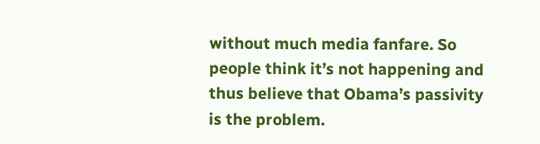without much media fanfare. So people think it’s not happening and thus believe that Obama’s passivity is the problem.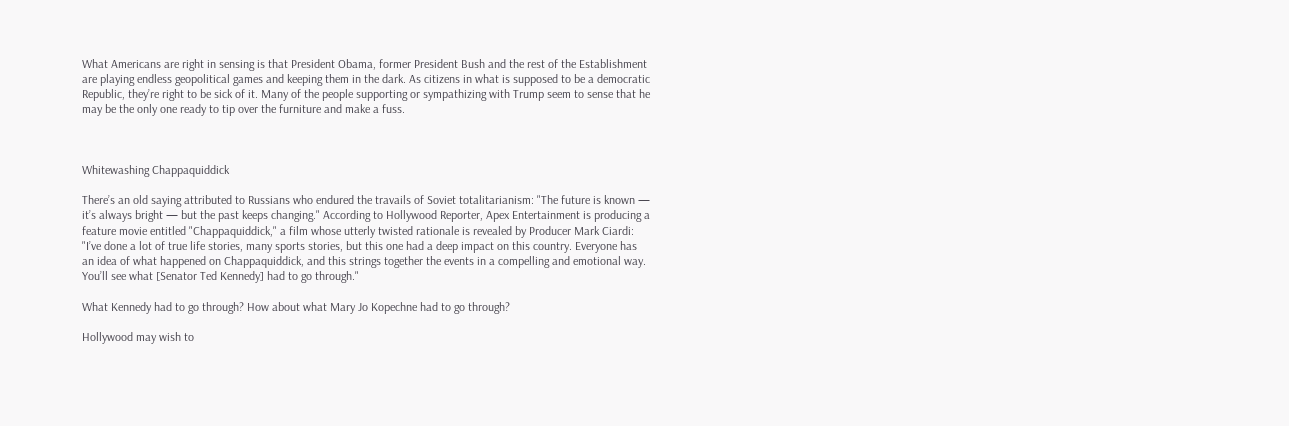What Americans are right in sensing is that President Obama, former President Bush and the rest of the Establishment are playing endless geopolitical games and keeping them in the dark. As citizens in what is supposed to be a democratic Republic, they’re right to be sick of it. Many of the people supporting or sympathizing with Trump seem to sense that he may be the only one ready to tip over the furniture and make a fuss.



Whitewashing Chappaquiddick

There’s an old saying attributed to Russians who endured the travails of Soviet totalitarianism: "The future is known — it’s always bright — but the past keeps changing." According to Hollywood Reporter, Apex Entertainment is producing a feature movie entitled "Chappaquiddick," a film whose utterly twisted rationale is revealed by Producer Mark Ciardi: "I’ve done a lot of true life stories, many sports stories, but this one had a deep impact on this country. Everyone has an idea of what happened on Chappaquiddick, and this strings together the events in a compelling and emotional way. You’ll see what [Senator Ted Kennedy] had to go through."

What Kennedy had to go through? How about what Mary Jo Kopechne had to go through?

Hollywood may wish to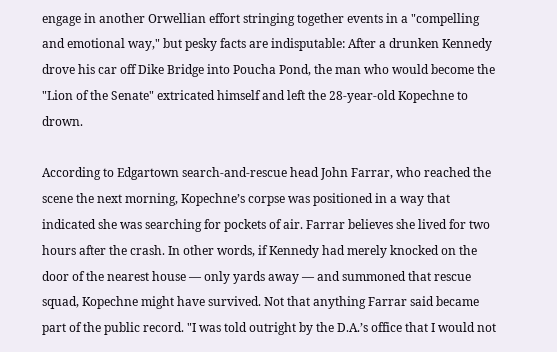engage in another Orwellian effort stringing together events in a "compelling and emotional way," but pesky facts are indisputable: After a drunken Kennedy drove his car off Dike Bridge into Poucha Pond, the man who would become the "Lion of the Senate" extricated himself and left the 28-year-old Kopechne to drown.

According to Edgartown search-and-rescue head John Farrar, who reached the scene the next morning, Kopechne’s corpse was positioned in a way that indicated she was searching for pockets of air. Farrar believes she lived for two hours after the crash. In other words, if Kennedy had merely knocked on the door of the nearest house — only yards away — and summoned that rescue squad, Kopechne might have survived. Not that anything Farrar said became part of the public record. "I was told outright by the D.A.’s office that I would not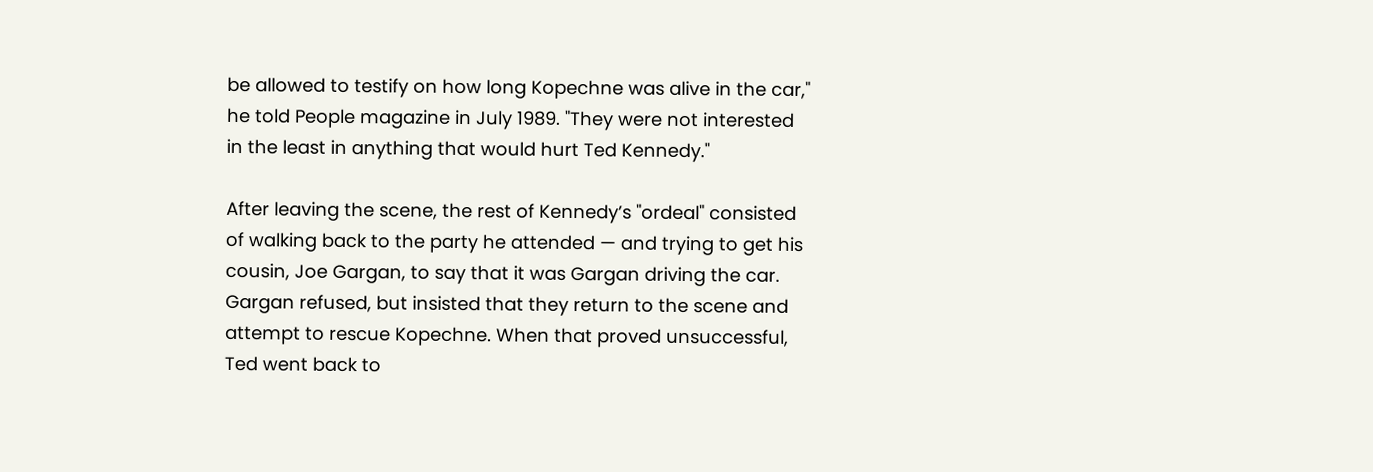be allowed to testify on how long Kopechne was alive in the car," he told People magazine in July 1989. "They were not interested in the least in anything that would hurt Ted Kennedy."

After leaving the scene, the rest of Kennedy’s "ordeal" consisted of walking back to the party he attended — and trying to get his cousin, Joe Gargan, to say that it was Gargan driving the car. Gargan refused, but insisted that they return to the scene and attempt to rescue Kopechne. When that proved unsuccessful, Ted went back to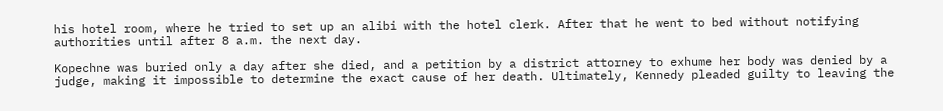his hotel room, where he tried to set up an alibi with the hotel clerk. After that he went to bed without notifying authorities until after 8 a.m. the next day.

Kopechne was buried only a day after she died, and a petition by a district attorney to exhume her body was denied by a judge, making it impossible to determine the exact cause of her death. Ultimately, Kennedy pleaded guilty to leaving the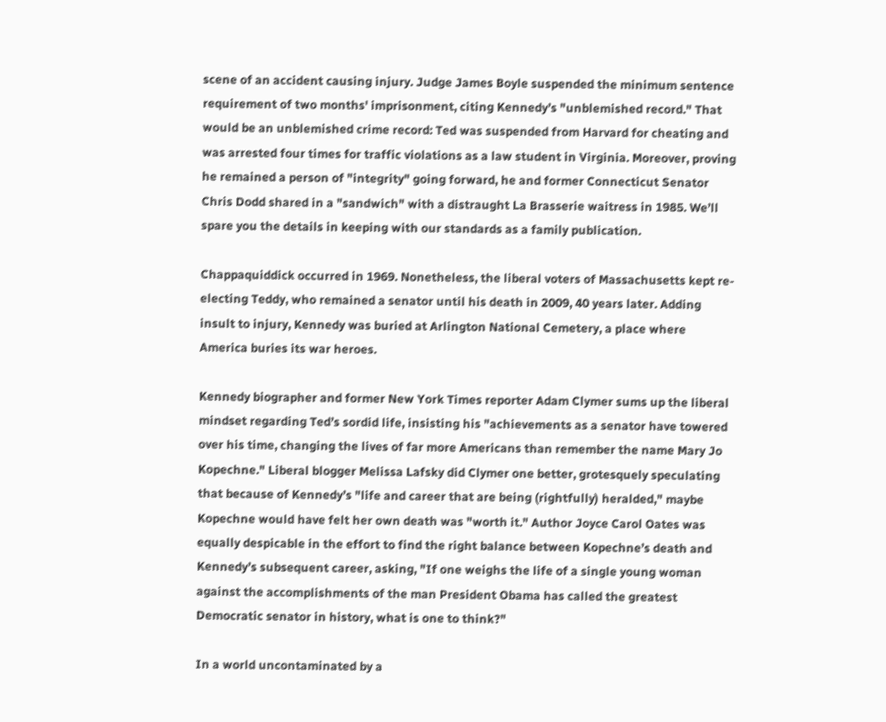scene of an accident causing injury. Judge James Boyle suspended the minimum sentence requirement of two months' imprisonment, citing Kennedy’s "unblemished record." That would be an unblemished crime record: Ted was suspended from Harvard for cheating and was arrested four times for traffic violations as a law student in Virginia. Moreover, proving he remained a person of "integrity" going forward, he and former Connecticut Senator Chris Dodd shared in a "sandwich" with a distraught La Brasserie waitress in 1985. We’ll spare you the details in keeping with our standards as a family publication.

Chappaquiddick occurred in 1969. Nonetheless, the liberal voters of Massachusetts kept re-electing Teddy, who remained a senator until his death in 2009, 40 years later. Adding insult to injury, Kennedy was buried at Arlington National Cemetery, a place where America buries its war heroes.

Kennedy biographer and former New York Times reporter Adam Clymer sums up the liberal mindset regarding Ted’s sordid life, insisting his "achievements as a senator have towered over his time, changing the lives of far more Americans than remember the name Mary Jo Kopechne." Liberal blogger Melissa Lafsky did Clymer one better, grotesquely speculating that because of Kennedy’s "life and career that are being (rightfully) heralded," maybe Kopechne would have felt her own death was "worth it." Author Joyce Carol Oates was equally despicable in the effort to find the right balance between Kopechne’s death and Kennedy’s subsequent career, asking, "If one weighs the life of a single young woman against the accomplishments of the man President Obama has called the greatest Democratic senator in history, what is one to think?"

In a world uncontaminated by a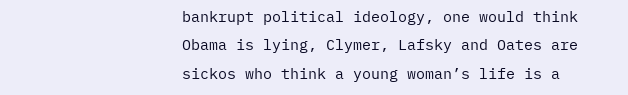bankrupt political ideology, one would think Obama is lying, Clymer, Lafsky and Oates are sickos who think a young woman’s life is a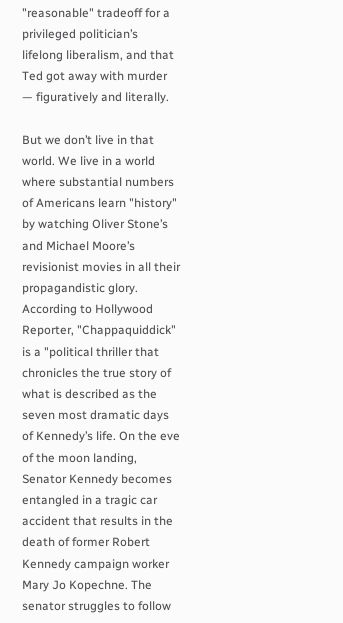"reasonable" tradeoff for a privileged politician’s lifelong liberalism, and that Ted got away with murder — figuratively and literally.

But we don’t live in that world. We live in a world where substantial numbers of Americans learn "history" by watching Oliver Stone’s and Michael Moore’s revisionist movies in all their propagandistic glory. According to Hollywood Reporter, "Chappaquiddick" is a "political thriller that chronicles the true story of what is described as the seven most dramatic days of Kennedy’s life. On the eve of the moon landing, Senator Kennedy becomes entangled in a tragic car accident that results in the death of former Robert Kennedy campaign worker Mary Jo Kopechne. The senator struggles to follow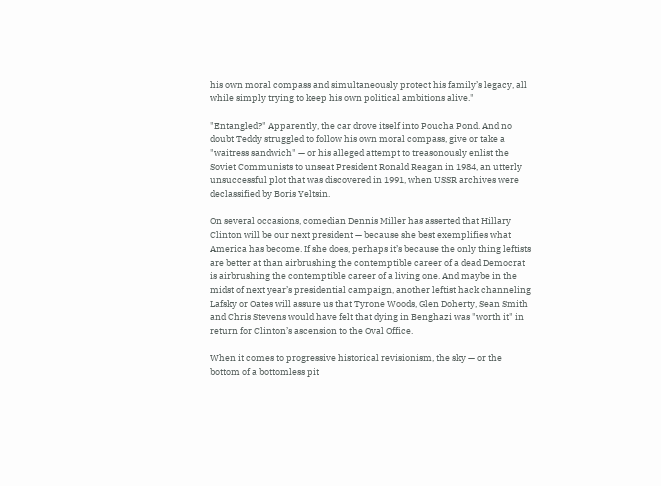his own moral compass and simultaneously protect his family’s legacy, all while simply trying to keep his own political ambitions alive."

"Entangled?" Apparently, the car drove itself into Poucha Pond. And no doubt Teddy struggled to follow his own moral compass, give or take a "waitress sandwich" — or his alleged attempt to treasonously enlist the Soviet Communists to unseat President Ronald Reagan in 1984, an utterly unsuccessful plot that was discovered in 1991, when USSR archives were declassified by Boris Yeltsin.

On several occasions, comedian Dennis Miller has asserted that Hillary Clinton will be our next president — because she best exemplifies what America has become. If she does, perhaps it’s because the only thing leftists are better at than airbrushing the contemptible career of a dead Democrat is airbrushing the contemptible career of a living one. And maybe in the midst of next year’s presidential campaign, another leftist hack channeling Lafsky or Oates will assure us that Tyrone Woods, Glen Doherty, Sean Smith and Chris Stevens would have felt that dying in Benghazi was "worth it" in return for Clinton’s ascension to the Oval Office.

When it comes to progressive historical revisionism, the sky — or the bottom of a bottomless pit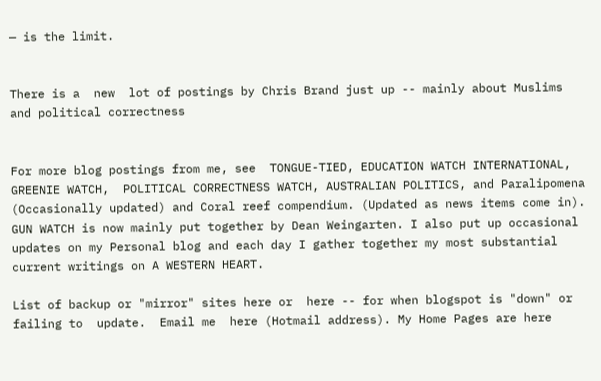— is the limit.


There is a  new  lot of postings by Chris Brand just up -- mainly about Muslims and political correctness


For more blog postings from me, see  TONGUE-TIED, EDUCATION WATCH INTERNATIONAL, GREENIE WATCH,  POLITICAL CORRECTNESS WATCH, AUSTRALIAN POLITICS, and Paralipomena (Occasionally updated) and Coral reef compendium. (Updated as news items come in).  GUN WATCH is now mainly put together by Dean Weingarten. I also put up occasional updates on my Personal blog and each day I gather together my most substantial current writings on A WESTERN HEART.

List of backup or "mirror" sites here or  here -- for when blogspot is "down" or failing to  update.  Email me  here (Hotmail address). My Home Pages are here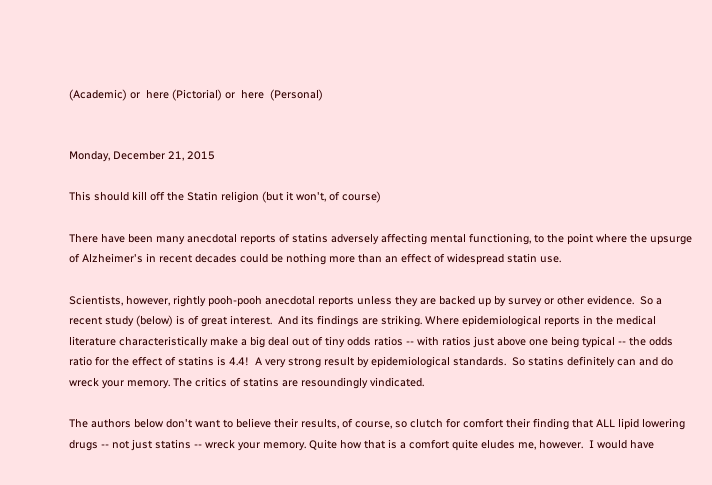(Academic) or  here (Pictorial) or  here  (Personal)


Monday, December 21, 2015

This should kill off the Statin religion (but it won't, of course)

There have been many anecdotal reports of statins adversely affecting mental functioning, to the point where the upsurge of Alzheimer's in recent decades could be nothing more than an effect of widespread statin use.

Scientists, however, rightly pooh-pooh anecdotal reports unless they are backed up by survey or other evidence.  So a recent study (below) is of great interest.  And its findings are striking. Where epidemiological reports in the medical literature characteristically make a big deal out of tiny odds ratios -- with ratios just above one being typical -- the odds ratio for the effect of statins is 4.4!  A very strong result by epidemiological standards.  So statins definitely can and do wreck your memory. The critics of statins are resoundingly vindicated.

The authors below don't want to believe their results, of course, so clutch for comfort their finding that ALL lipid lowering drugs -- not just statins -- wreck your memory. Quite how that is a comfort quite eludes me, however.  I would have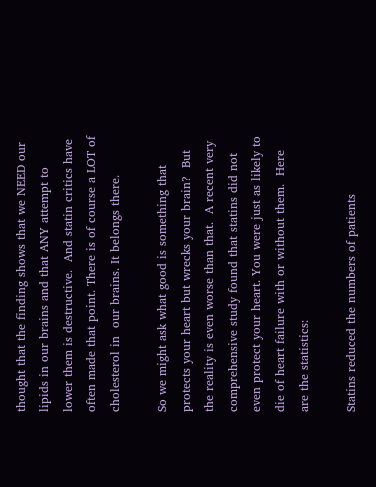thought that the finding shows that we NEED our lipids in our brains and that ANY attempt to lower them is destructive.  And statin critics have often made that point. There is of course a LOT of cholesterol in  our brains. It belongs there.

So we might ask what good is something that protects your heart but wrecks your brain?  But the reality is even worse than that.  A recent very comprehensive study found that statins did not even protect your heart. You were just as likely to die of heart failure with or without them.  Here are the statistics:

Statins reduced the numbers of patients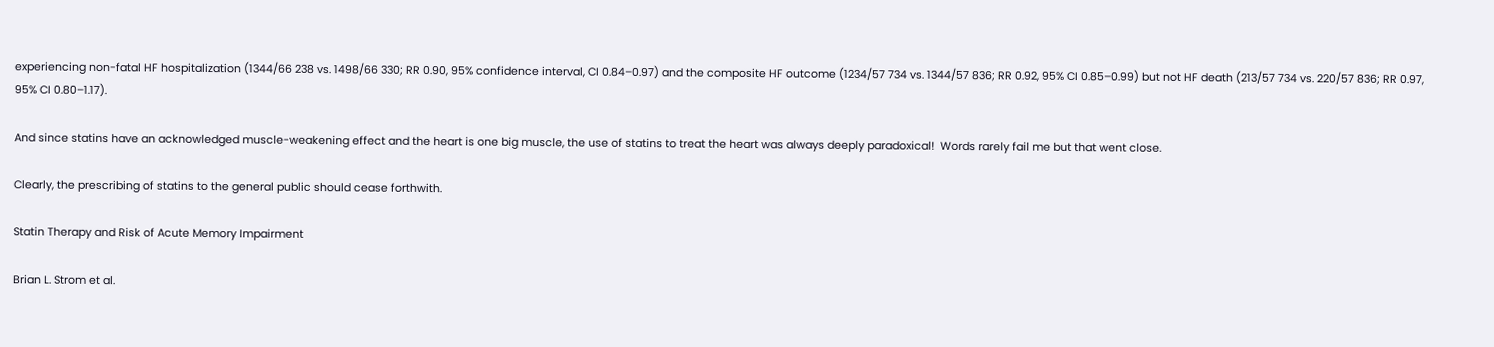experiencing non-fatal HF hospitalization (1344/66 238 vs. 1498/66 330; RR 0.90, 95% confidence interval, CI 0.84–0.97) and the composite HF outcome (1234/57 734 vs. 1344/57 836; RR 0.92, 95% CI 0.85–0.99) but not HF death (213/57 734 vs. 220/57 836; RR 0.97, 95% CI 0.80–1.17).

And since statins have an acknowledged muscle-weakening effect and the heart is one big muscle, the use of statins to treat the heart was always deeply paradoxical!  Words rarely fail me but that went close.

Clearly, the prescribing of statins to the general public should cease forthwith.

Statin Therapy and Risk of Acute Memory Impairment

Brian L. Strom et al.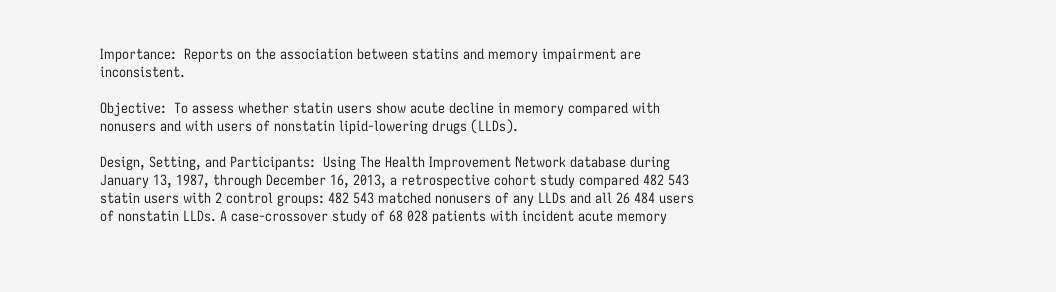Importance:  Reports on the association between statins and memory impairment are inconsistent.

Objective:  To assess whether statin users show acute decline in memory compared with nonusers and with users of nonstatin lipid-lowering drugs (LLDs).

Design, Setting, and Participants:  Using The Health Improvement Network database during January 13, 1987, through December 16, 2013, a retrospective cohort study compared 482 543 statin users with 2 control groups: 482 543 matched nonusers of any LLDs and all 26 484 users of nonstatin LLDs. A case-crossover study of 68 028 patients with incident acute memory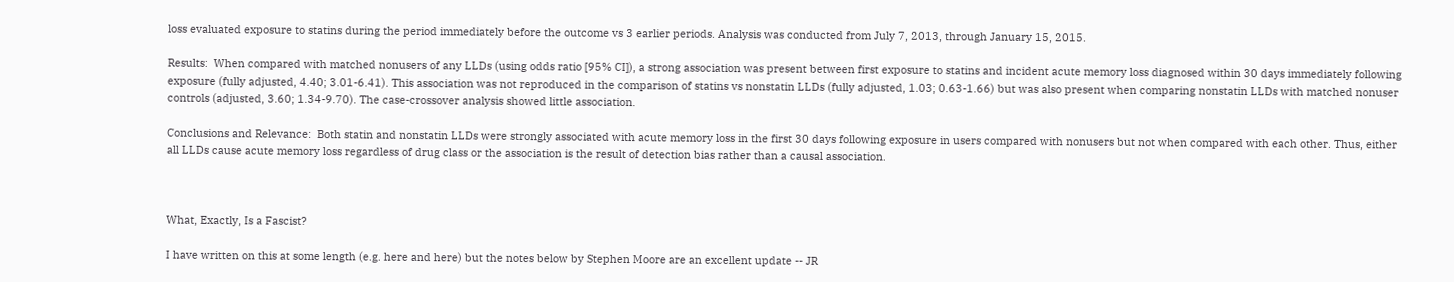loss evaluated exposure to statins during the period immediately before the outcome vs 3 earlier periods. Analysis was conducted from July 7, 2013, through January 15, 2015.

Results:  When compared with matched nonusers of any LLDs (using odds ratio [95% CI]), a strong association was present between first exposure to statins and incident acute memory loss diagnosed within 30 days immediately following exposure (fully adjusted, 4.40; 3.01-6.41). This association was not reproduced in the comparison of statins vs nonstatin LLDs (fully adjusted, 1.03; 0.63-1.66) but was also present when comparing nonstatin LLDs with matched nonuser controls (adjusted, 3.60; 1.34-9.70). The case-crossover analysis showed little association.

Conclusions and Relevance:  Both statin and nonstatin LLDs were strongly associated with acute memory loss in the first 30 days following exposure in users compared with nonusers but not when compared with each other. Thus, either all LLDs cause acute memory loss regardless of drug class or the association is the result of detection bias rather than a causal association.



What, Exactly, Is a Fascist?

I have written on this at some length (e.g. here and here) but the notes below by Stephen Moore are an excellent update -- JR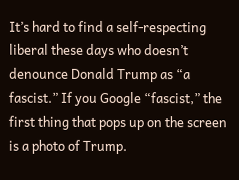It’s hard to find a self-respecting liberal these days who doesn’t denounce Donald Trump as “a fascist.” If you Google “fascist,” the first thing that pops up on the screen is a photo of Trump.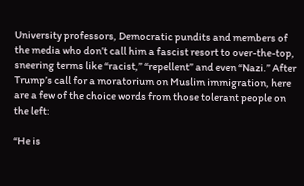University professors, Democratic pundits and members of the media who don’t call him a fascist resort to over-the-top, sneering terms like “racist,” “repellent” and even “Nazi.” After Trump’s call for a moratorium on Muslim immigration, here are a few of the choice words from those tolerant people on the left:

“He is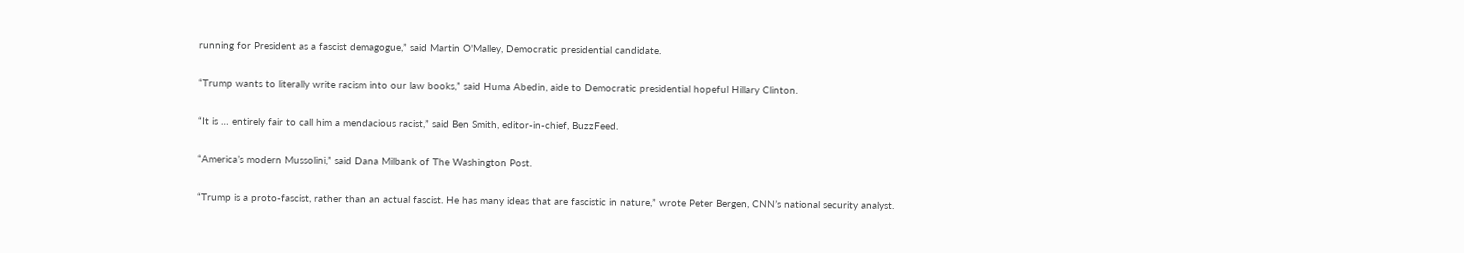running for President as a fascist demagogue,” said Martin O'Malley, Democratic presidential candidate.

“Trump wants to literally write racism into our law books,” said Huma Abedin, aide to Democratic presidential hopeful Hillary Clinton.

“It is … entirely fair to call him a mendacious racist,” said Ben Smith, editor-in-chief, BuzzFeed.

“America’s modern Mussolini,” said Dana Milbank of The Washington Post.

“Trump is a proto-fascist, rather than an actual fascist. He has many ideas that are fascistic in nature,” wrote Peter Bergen, CNN’s national security analyst.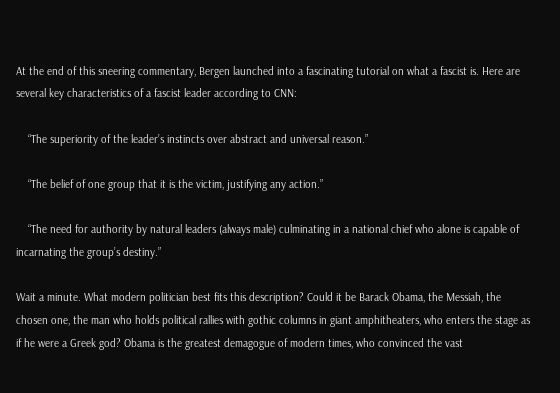At the end of this sneering commentary, Bergen launched into a fascinating tutorial on what a fascist is. Here are several key characteristics of a fascist leader according to CNN:

    “The superiority of the leader’s instincts over abstract and universal reason.”

    “The belief of one group that it is the victim, justifying any action.”

    “The need for authority by natural leaders (always male) culminating in a national chief who alone is capable of incarnating the group’s destiny.”

Wait a minute. What modern politician best fits this description? Could it be Barack Obama, the Messiah, the chosen one, the man who holds political rallies with gothic columns in giant amphitheaters, who enters the stage as if he were a Greek god? Obama is the greatest demagogue of modern times, who convinced the vast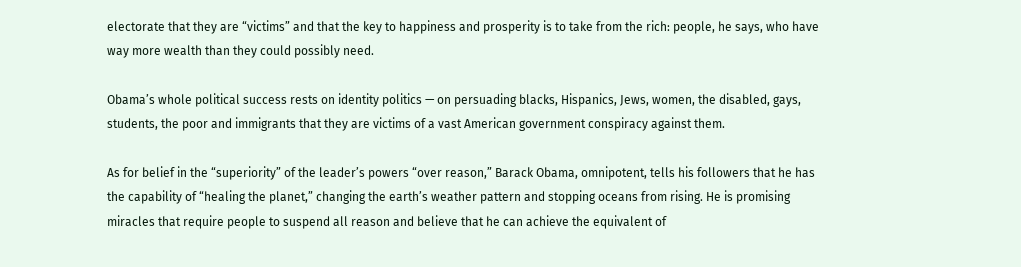electorate that they are “victims” and that the key to happiness and prosperity is to take from the rich: people, he says, who have way more wealth than they could possibly need.

Obama’s whole political success rests on identity politics — on persuading blacks, Hispanics, Jews, women, the disabled, gays, students, the poor and immigrants that they are victims of a vast American government conspiracy against them.

As for belief in the “superiority” of the leader’s powers “over reason,” Barack Obama, omnipotent, tells his followers that he has the capability of “healing the planet,” changing the earth’s weather pattern and stopping oceans from rising. He is promising miracles that require people to suspend all reason and believe that he can achieve the equivalent of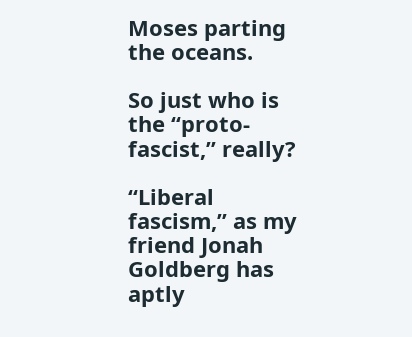Moses parting the oceans.

So just who is the “proto-fascist,” really?

“Liberal fascism,” as my friend Jonah Goldberg has aptly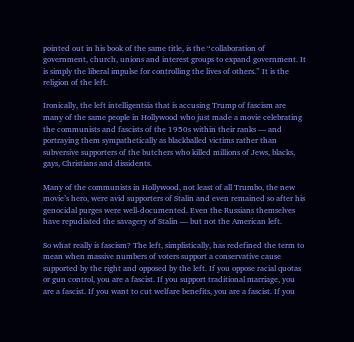pointed out in his book of the same title, is the “collaboration of government, church, unions and interest groups to expand government. It is simply the liberal impulse for controlling the lives of others.” It is the religion of the left.

Ironically, the left intelligentsia that is accusing Trump of fascism are many of the same people in Hollywood who just made a movie celebrating the communists and fascists of the 1950s within their ranks — and portraying them sympathetically as blackballed victims rather than subversive supporters of the butchers who killed millions of Jews, blacks, gays, Christians and dissidents.

Many of the communists in Hollywood, not least of all Trumbo, the new movie’s hero, were avid supporters of Stalin and even remained so after his genocidal purges were well-documented. Even the Russians themselves have repudiated the savagery of Stalin — but not the American left.

So what really is fascism? The left, simplistically, has redefined the term to mean when massive numbers of voters support a conservative cause supported by the right and opposed by the left. If you oppose racial quotas or gun control, you are a fascist. If you support traditional marriage, you are a fascist. If you want to cut welfare benefits, you are a fascist. If you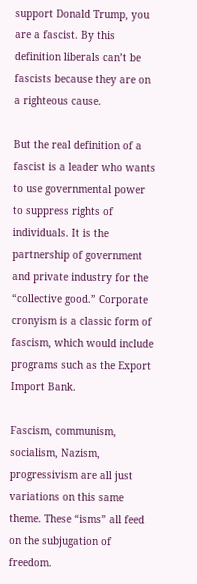support Donald Trump, you are a fascist. By this definition liberals can’t be fascists because they are on a righteous cause.

But the real definition of a fascist is a leader who wants to use governmental power to suppress rights of individuals. It is the partnership of government and private industry for the “collective good.” Corporate cronyism is a classic form of fascism, which would include programs such as the Export Import Bank.

Fascism, communism, socialism, Nazism, progressivism are all just variations on this same theme. These “isms” all feed on the subjugation of freedom.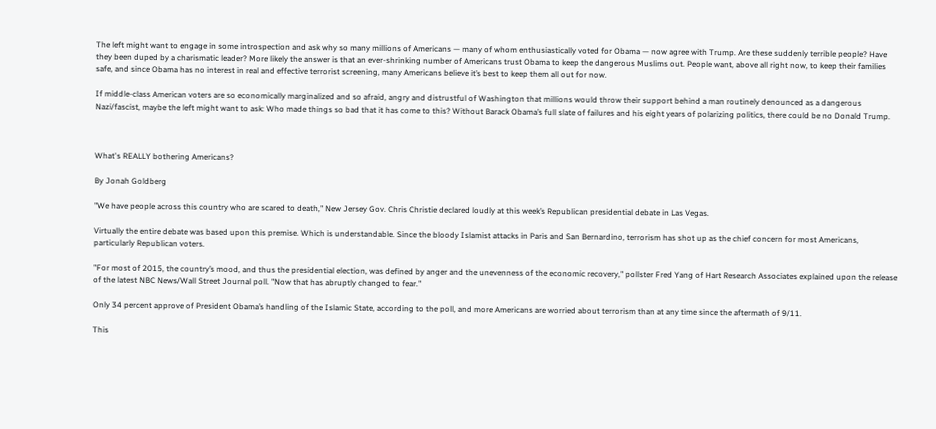The left might want to engage in some introspection and ask why so many millions of Americans — many of whom enthusiastically voted for Obama — now agree with Trump. Are these suddenly terrible people? Have they been duped by a charismatic leader? More likely the answer is that an ever-shrinking number of Americans trust Obama to keep the dangerous Muslims out. People want, above all right now, to keep their families safe, and since Obama has no interest in real and effective terrorist screening, many Americans believe it’s best to keep them all out for now.

If middle-class American voters are so economically marginalized and so afraid, angry and distrustful of Washington that millions would throw their support behind a man routinely denounced as a dangerous Nazi/fascist, maybe the left might want to ask: Who made things so bad that it has come to this? Without Barack Obama’s full slate of failures and his eight years of polarizing politics, there could be no Donald Trump.



What's REALLY bothering Americans?

By Jonah Goldberg

"We have people across this country who are scared to death," New Jersey Gov. Chris Christie declared loudly at this week’s Republican presidential debate in Las Vegas.

Virtually the entire debate was based upon this premise. Which is understandable. Since the bloody Islamist attacks in Paris and San Bernardino, terrorism has shot up as the chief concern for most Americans, particularly Republican voters.

"For most of 2015, the country’s mood, and thus the presidential election, was defined by anger and the unevenness of the economic recovery," pollster Fred Yang of Hart Research Associates explained upon the release of the latest NBC News/Wall Street Journal poll. "Now that has abruptly changed to fear."

Only 34 percent approve of President Obama’s handling of the Islamic State, according to the poll, and more Americans are worried about terrorism than at any time since the aftermath of 9/11.

This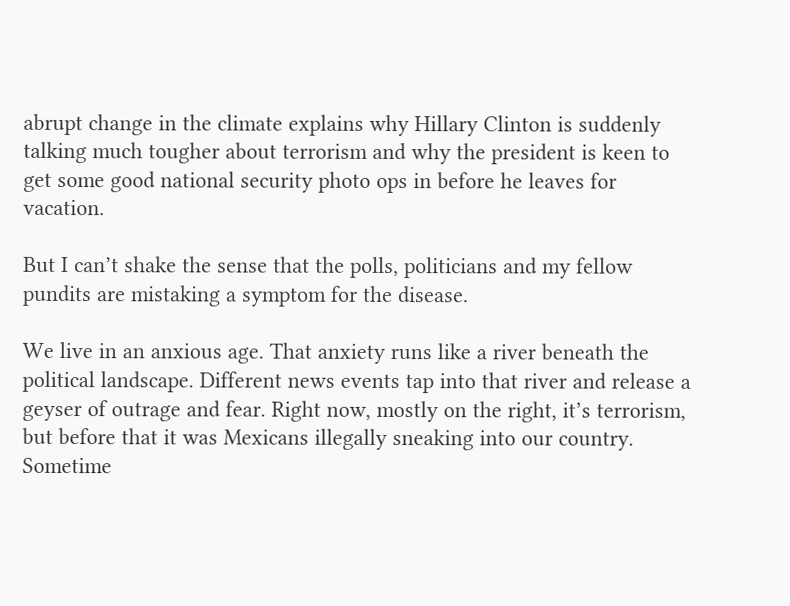abrupt change in the climate explains why Hillary Clinton is suddenly talking much tougher about terrorism and why the president is keen to get some good national security photo ops in before he leaves for vacation.

But I can’t shake the sense that the polls, politicians and my fellow pundits are mistaking a symptom for the disease.

We live in an anxious age. That anxiety runs like a river beneath the political landscape. Different news events tap into that river and release a geyser of outrage and fear. Right now, mostly on the right, it’s terrorism, but before that it was Mexicans illegally sneaking into our country. Sometime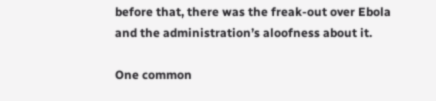before that, there was the freak-out over Ebola and the administration’s aloofness about it.

One common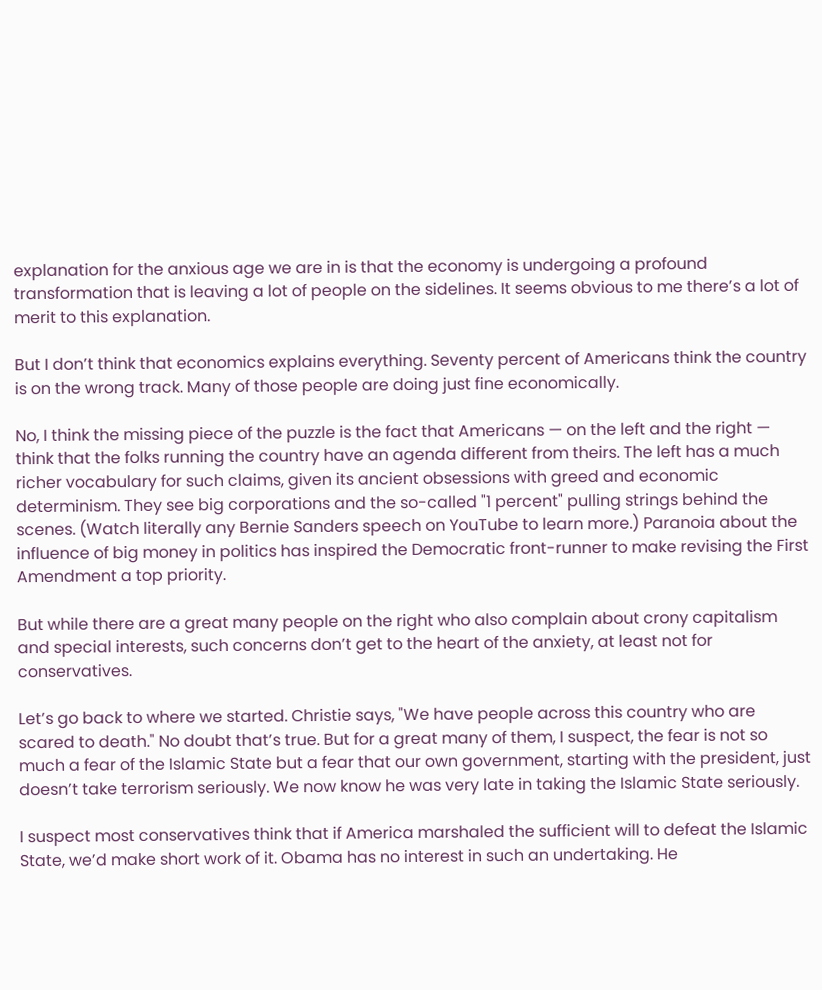explanation for the anxious age we are in is that the economy is undergoing a profound transformation that is leaving a lot of people on the sidelines. It seems obvious to me there’s a lot of merit to this explanation.

But I don’t think that economics explains everything. Seventy percent of Americans think the country is on the wrong track. Many of those people are doing just fine economically.

No, I think the missing piece of the puzzle is the fact that Americans — on the left and the right — think that the folks running the country have an agenda different from theirs. The left has a much richer vocabulary for such claims, given its ancient obsessions with greed and economic determinism. They see big corporations and the so-called "1 percent" pulling strings behind the scenes. (Watch literally any Bernie Sanders speech on YouTube to learn more.) Paranoia about the influence of big money in politics has inspired the Democratic front-runner to make revising the First Amendment a top priority.

But while there are a great many people on the right who also complain about crony capitalism and special interests, such concerns don’t get to the heart of the anxiety, at least not for conservatives.

Let’s go back to where we started. Christie says, "We have people across this country who are scared to death." No doubt that’s true. But for a great many of them, I suspect, the fear is not so much a fear of the Islamic State but a fear that our own government, starting with the president, just doesn’t take terrorism seriously. We now know he was very late in taking the Islamic State seriously.

I suspect most conservatives think that if America marshaled the sufficient will to defeat the Islamic State, we’d make short work of it. Obama has no interest in such an undertaking. He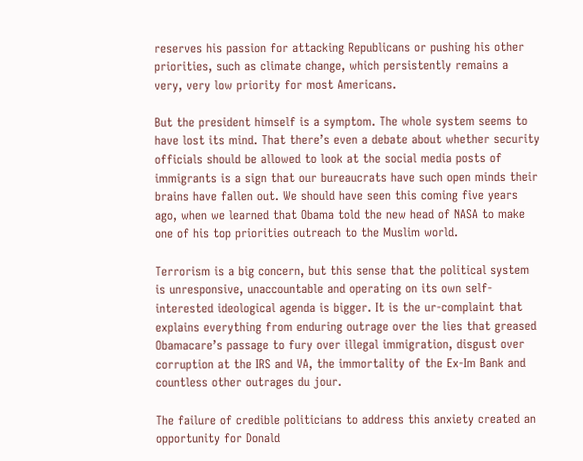reserves his passion for attacking Republicans or pushing his other priorities, such as climate change, which persistently remains a very, very low priority for most Americans.

But the president himself is a symptom. The whole system seems to have lost its mind. That there’s even a debate about whether security officials should be allowed to look at the social media posts of immigrants is a sign that our bureaucrats have such open minds their brains have fallen out. We should have seen this coming five years ago, when we learned that Obama told the new head of NASA to make one of his top priorities outreach to the Muslim world.

Terrorism is a big concern, but this sense that the political system is unresponsive, unaccountable and operating on its own self-interested ideological agenda is bigger. It is the ur-complaint that explains everything from enduring outrage over the lies that greased Obamacare’s passage to fury over illegal immigration, disgust over corruption at the IRS and VA, the immortality of the Ex-Im Bank and countless other outrages du jour.

The failure of credible politicians to address this anxiety created an opportunity for Donald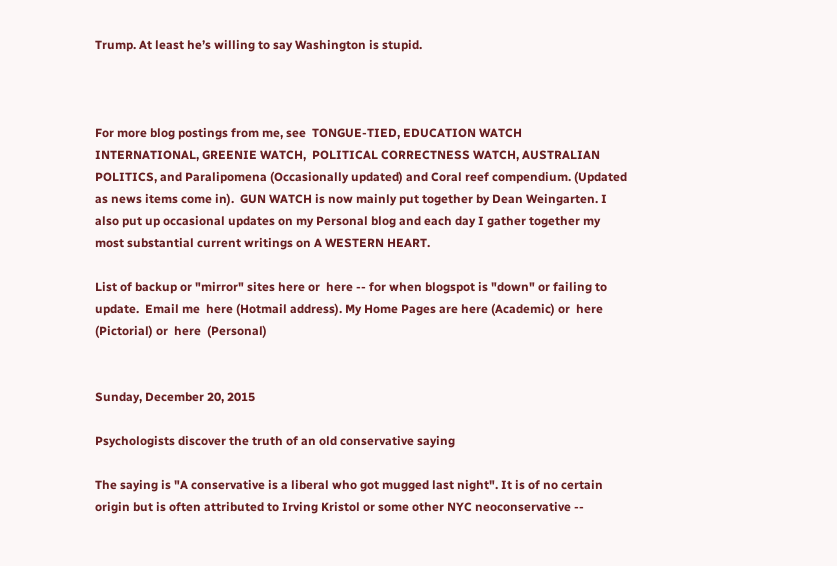Trump. At least he’s willing to say Washington is stupid.



For more blog postings from me, see  TONGUE-TIED, EDUCATION WATCH INTERNATIONAL, GREENIE WATCH,  POLITICAL CORRECTNESS WATCH, AUSTRALIAN POLITICS, and Paralipomena (Occasionally updated) and Coral reef compendium. (Updated as news items come in).  GUN WATCH is now mainly put together by Dean Weingarten. I also put up occasional updates on my Personal blog and each day I gather together my most substantial current writings on A WESTERN HEART.

List of backup or "mirror" sites here or  here -- for when blogspot is "down" or failing to  update.  Email me  here (Hotmail address). My Home Pages are here (Academic) or  here (Pictorial) or  here  (Personal)


Sunday, December 20, 2015

Psychologists discover the truth of an old conservative saying

The saying is "A conservative is a liberal who got mugged last night". It is of no certain origin but is often attributed to Irving Kristol or some other NYC neoconservative --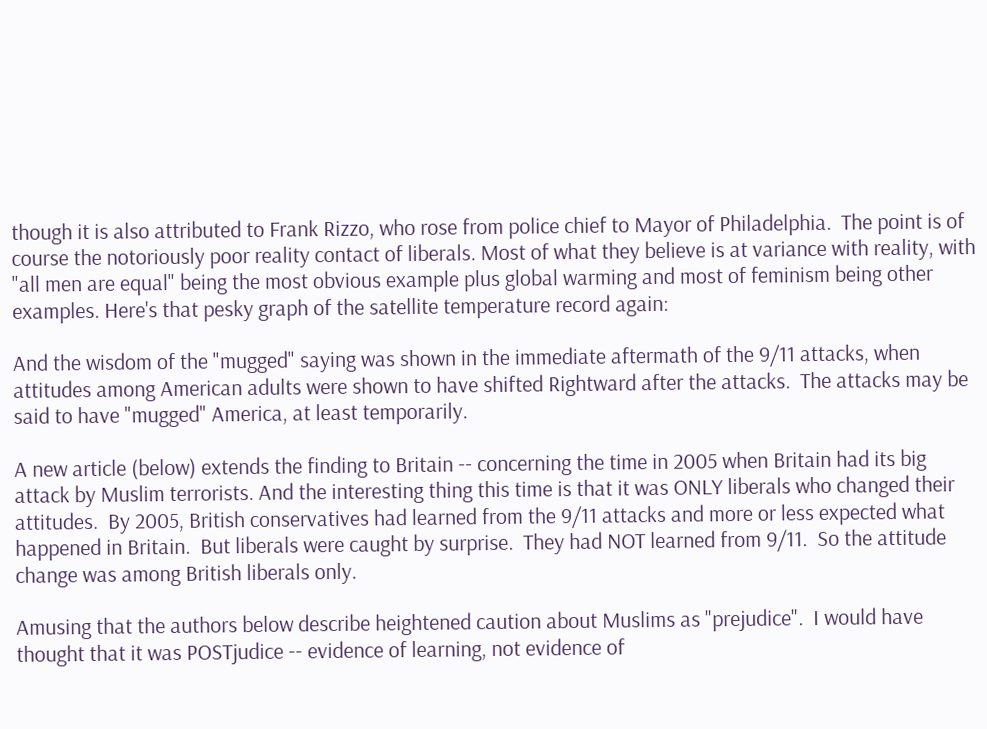though it is also attributed to Frank Rizzo, who rose from police chief to Mayor of Philadelphia.  The point is of course the notoriously poor reality contact of liberals. Most of what they believe is at variance with reality, with "all men are equal" being the most obvious example plus global warming and most of feminism being other examples. Here's that pesky graph of the satellite temperature record again:

And the wisdom of the "mugged" saying was shown in the immediate aftermath of the 9/11 attacks, when attitudes among American adults were shown to have shifted Rightward after the attacks.  The attacks may be said to have "mugged" America, at least temporarily.

A new article (below) extends the finding to Britain -- concerning the time in 2005 when Britain had its big attack by Muslim terrorists. And the interesting thing this time is that it was ONLY liberals who changed their attitudes.  By 2005, British conservatives had learned from the 9/11 attacks and more or less expected what happened in Britain.  But liberals were caught by surprise.  They had NOT learned from 9/11.  So the attitude change was among British liberals only.

Amusing that the authors below describe heightened caution about Muslims as "prejudice".  I would have thought that it was POSTjudice -- evidence of learning, not evidence of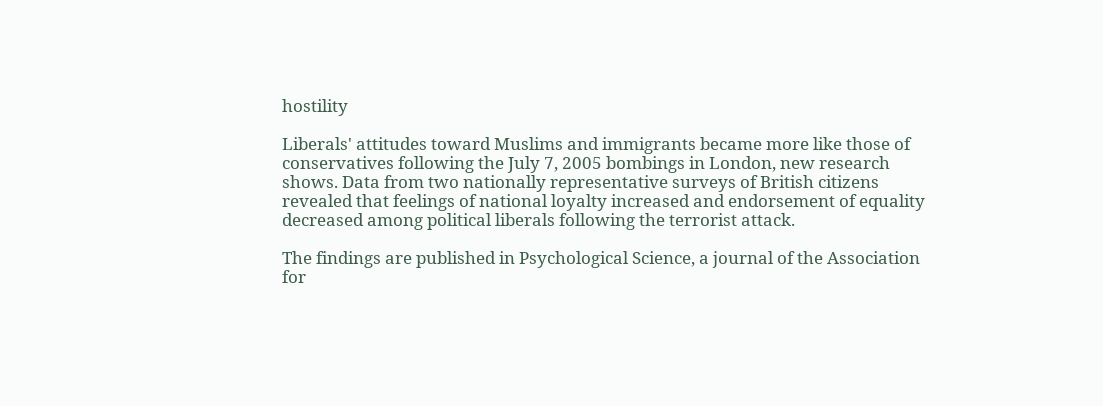hostility

Liberals' attitudes toward Muslims and immigrants became more like those of conservatives following the July 7, 2005 bombings in London, new research shows. Data from two nationally representative surveys of British citizens revealed that feelings of national loyalty increased and endorsement of equality decreased among political liberals following the terrorist attack.

The findings are published in Psychological Science, a journal of the Association for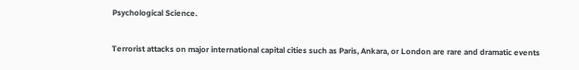Psychological Science.

Terrorist attacks on major international capital cities such as Paris, Ankara, or London are rare and dramatic events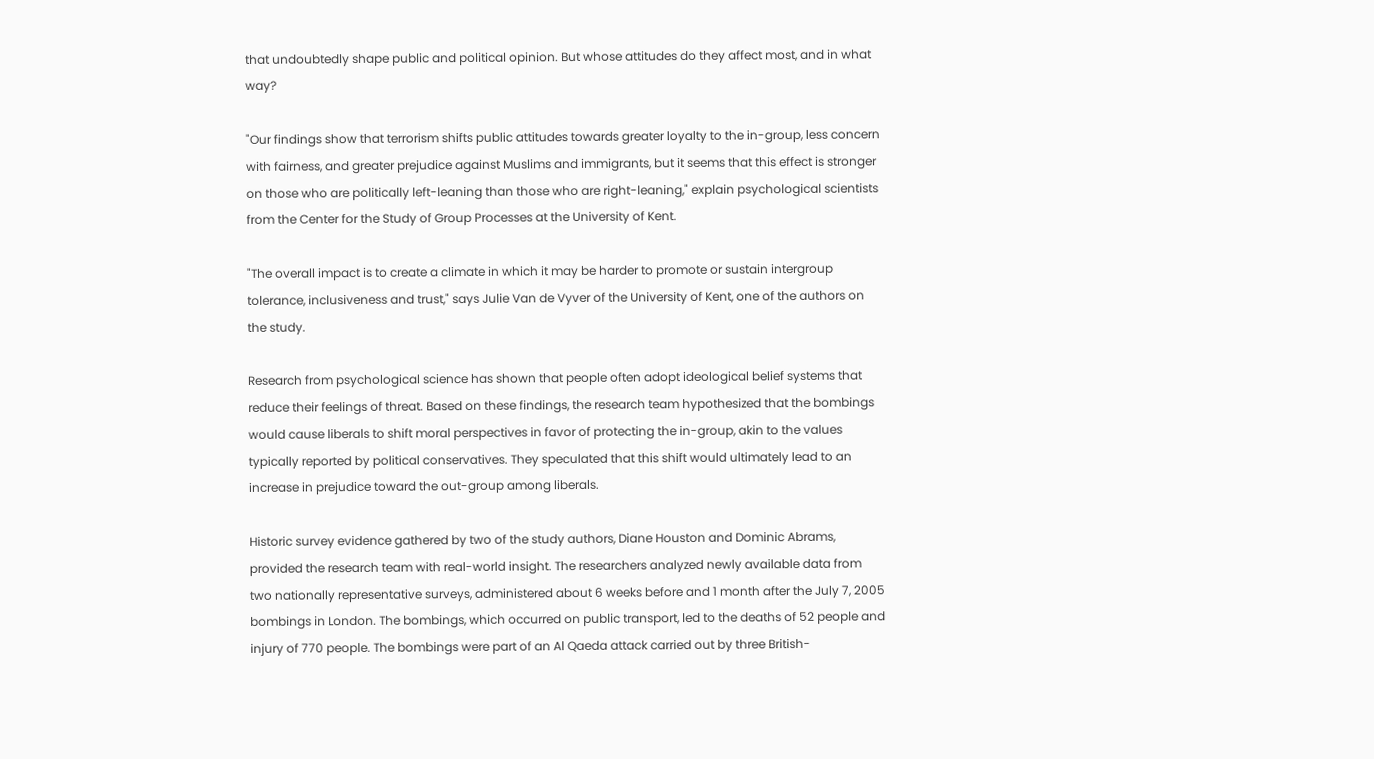that undoubtedly shape public and political opinion. But whose attitudes do they affect most, and in what way?

"Our findings show that terrorism shifts public attitudes towards greater loyalty to the in-group, less concern with fairness, and greater prejudice against Muslims and immigrants, but it seems that this effect is stronger on those who are politically left-leaning than those who are right-leaning," explain psychological scientists from the Center for the Study of Group Processes at the University of Kent.

"The overall impact is to create a climate in which it may be harder to promote or sustain intergroup tolerance, inclusiveness and trust," says Julie Van de Vyver of the University of Kent, one of the authors on the study.

Research from psychological science has shown that people often adopt ideological belief systems that reduce their feelings of threat. Based on these findings, the research team hypothesized that the bombings would cause liberals to shift moral perspectives in favor of protecting the in-group, akin to the values typically reported by political conservatives. They speculated that this shift would ultimately lead to an increase in prejudice toward the out-group among liberals.

Historic survey evidence gathered by two of the study authors, Diane Houston and Dominic Abrams, provided the research team with real-world insight. The researchers analyzed newly available data from two nationally representative surveys, administered about 6 weeks before and 1 month after the July 7, 2005 bombings in London. The bombings, which occurred on public transport, led to the deaths of 52 people and injury of 770 people. The bombings were part of an Al Qaeda attack carried out by three British-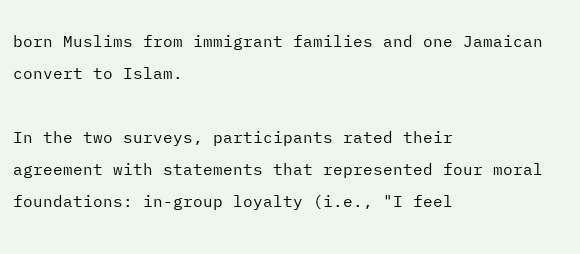born Muslims from immigrant families and one Jamaican convert to Islam.

In the two surveys, participants rated their agreement with statements that represented four moral foundations: in-group loyalty (i.e., "I feel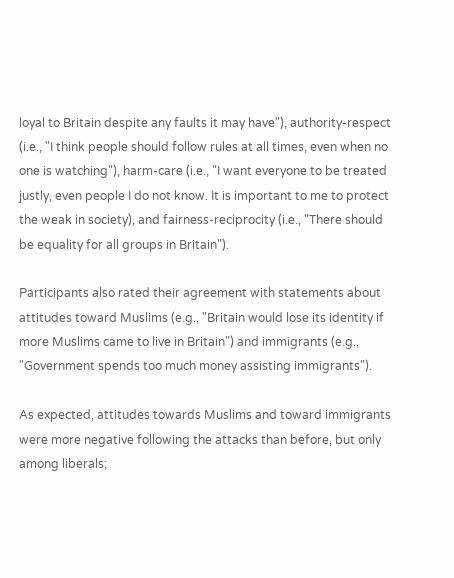loyal to Britain despite any faults it may have"), authority-respect (i.e., "I think people should follow rules at all times, even when no one is watching"), harm-care (i.e., "I want everyone to be treated justly, even people I do not know. It is important to me to protect the weak in society), and fairness-reciprocity (i.e., "There should be equality for all groups in Britain").

Participants also rated their agreement with statements about attitudes toward Muslims (e.g., "Britain would lose its identity if more Muslims came to live in Britain") and immigrants (e.g., "Government spends too much money assisting immigrants").

As expected, attitudes towards Muslims and toward immigrants were more negative following the attacks than before, but only among liberals;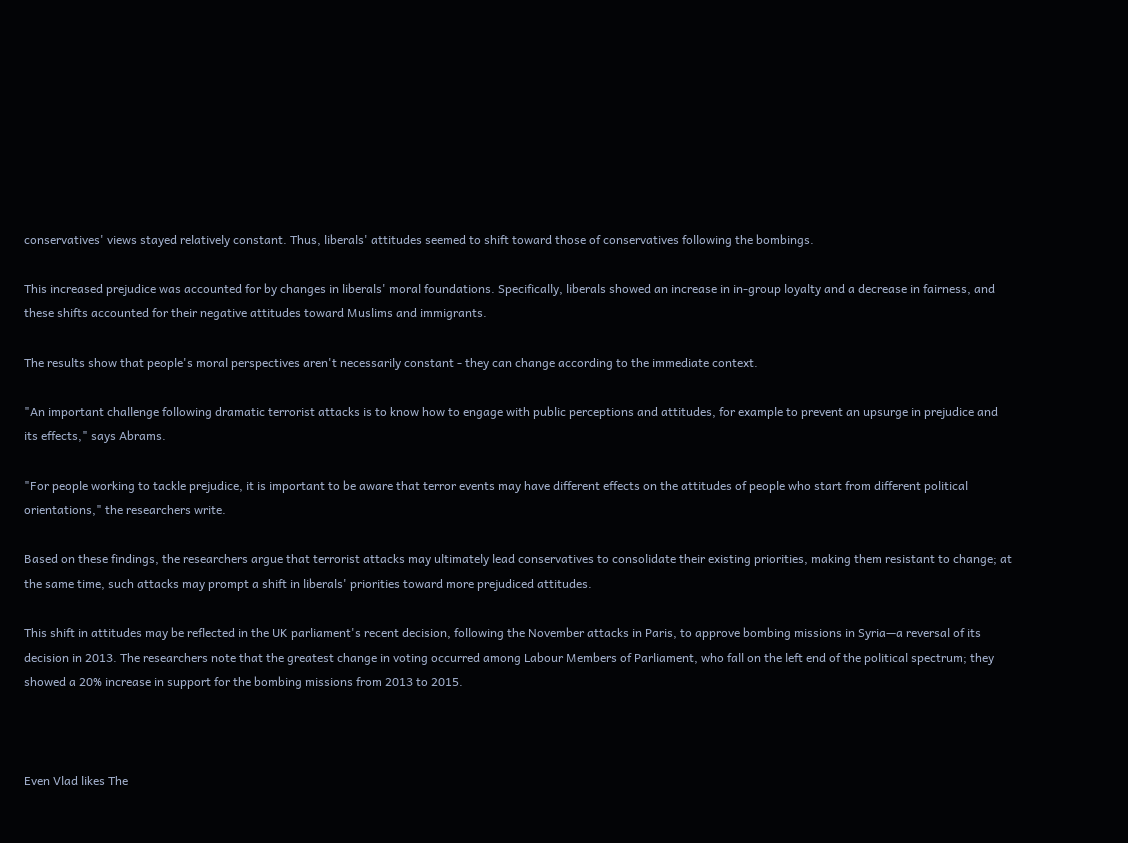conservatives' views stayed relatively constant. Thus, liberals' attitudes seemed to shift toward those of conservatives following the bombings.

This increased prejudice was accounted for by changes in liberals' moral foundations. Specifically, liberals showed an increase in in-group loyalty and a decrease in fairness, and these shifts accounted for their negative attitudes toward Muslims and immigrants.

The results show that people's moral perspectives aren't necessarily constant - they can change according to the immediate context.

"An important challenge following dramatic terrorist attacks is to know how to engage with public perceptions and attitudes, for example to prevent an upsurge in prejudice and its effects," says Abrams.

"For people working to tackle prejudice, it is important to be aware that terror events may have different effects on the attitudes of people who start from different political orientations," the researchers write.

Based on these findings, the researchers argue that terrorist attacks may ultimately lead conservatives to consolidate their existing priorities, making them resistant to change; at the same time, such attacks may prompt a shift in liberals' priorities toward more prejudiced attitudes.

This shift in attitudes may be reflected in the UK parliament's recent decision, following the November attacks in Paris, to approve bombing missions in Syria—a reversal of its decision in 2013. The researchers note that the greatest change in voting occurred among Labour Members of Parliament, who fall on the left end of the political spectrum; they showed a 20% increase in support for the bombing missions from 2013 to 2015.



Even Vlad likes The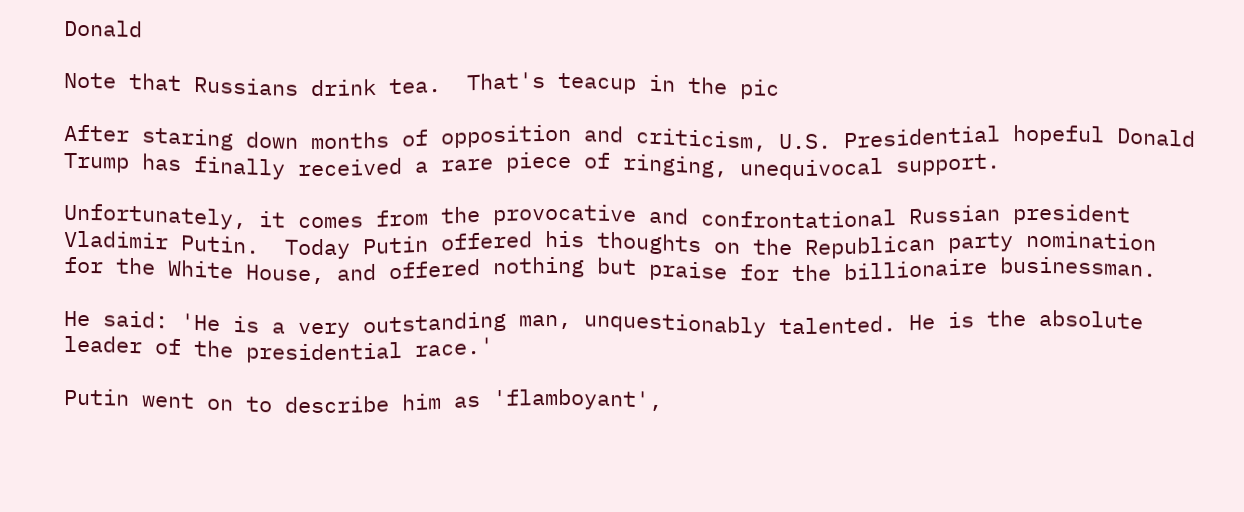Donald

Note that Russians drink tea.  That's teacup in the pic

After staring down months of opposition and criticism, U.S. Presidential hopeful Donald Trump has finally received a rare piece of ringing, unequivocal support.

Unfortunately, it comes from the provocative and confrontational Russian president Vladimir Putin.  Today Putin offered his thoughts on the Republican party nomination for the White House, and offered nothing but praise for the billionaire businessman.

He said: 'He is a very outstanding man, unquestionably talented. He is the absolute leader of the presidential race.'

Putin went on to describe him as 'flamboyant',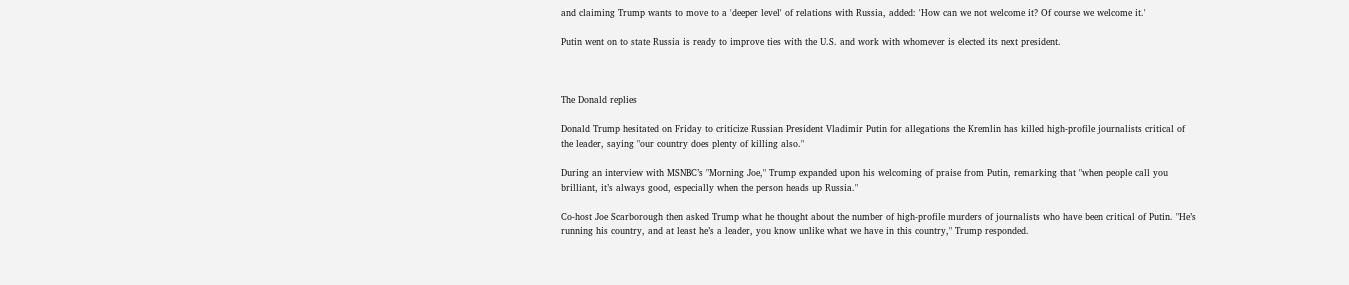and claiming Trump wants to move to a 'deeper level' of relations with Russia, added: 'How can we not welcome it? Of course we welcome it.'

Putin went on to state Russia is ready to improve ties with the U.S. and work with whomever is elected its next president.



The Donald replies

Donald Trump hesitated on Friday to criticize Russian President Vladimir Putin for allegations the Kremlin has killed high-profile journalists critical of the leader, saying "our country does plenty of killing also."

During an interview with MSNBC’s "Morning Joe," Trump expanded upon his welcoming of praise from Putin, remarking that "when people call you brilliant, it’s always good, especially when the person heads up Russia."

Co-host Joe Scarborough then asked Trump what he thought about the number of high-profile murders of journalists who have been critical of Putin. "He’s running his country, and at least he’s a leader, you know unlike what we have in this country," Trump responded.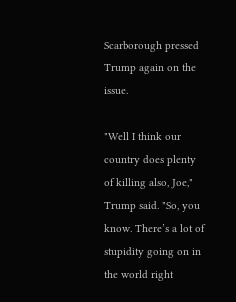Scarborough pressed Trump again on the issue.

"Well I think our country does plenty of killing also, Joe," Trump said. "So, you know. There’s a lot of stupidity going on in the world right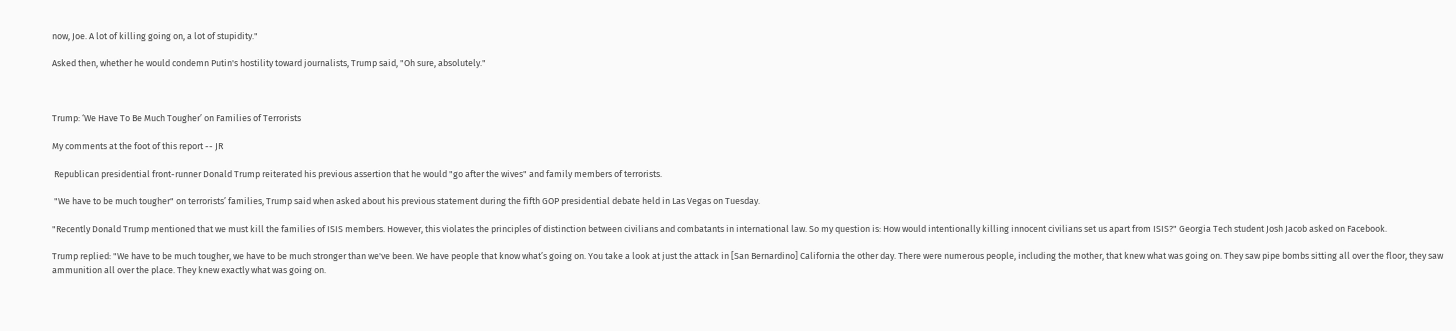now, Joe. A lot of killing going on, a lot of stupidity."

Asked then, whether he would condemn Putin's hostility toward journalists, Trump said, "Oh sure, absolutely."



Trump: ‘We Have To Be Much Tougher’ on Families of Terrorists

My comments at the foot of this report -- JR

 Republican presidential front-runner Donald Trump reiterated his previous assertion that he would "go after the wives" and family members of terrorists.

 "We have to be much tougher" on terrorists’ families, Trump said when asked about his previous statement during the fifth GOP presidential debate held in Las Vegas on Tuesday.

"Recently Donald Trump mentioned that we must kill the families of ISIS members. However, this violates the principles of distinction between civilians and combatants in international law. So my question is: How would intentionally killing innocent civilians set us apart from ISIS?" Georgia Tech student Josh Jacob asked on Facebook.

Trump replied: "We have to be much tougher, we have to be much stronger than we've been. We have people that know what’s going on. You take a look at just the attack in [San Bernardino] California the other day. There were numerous people, including the mother, that knew what was going on. They saw pipe bombs sitting all over the floor, they saw ammunition all over the place. They knew exactly what was going on.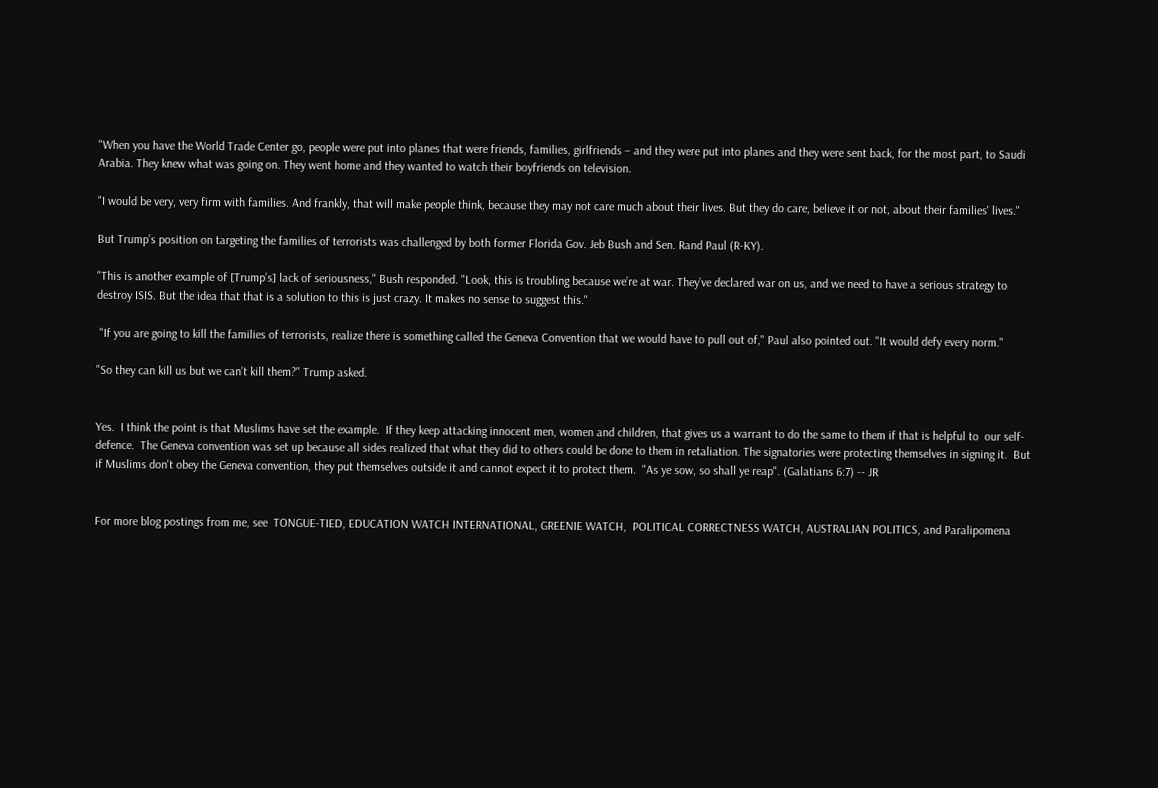"When you have the World Trade Center go, people were put into planes that were friends, families, girlfriends – and they were put into planes and they were sent back, for the most part, to Saudi Arabia. They knew what was going on. They went home and they wanted to watch their boyfriends on television.

"I would be very, very firm with families. And frankly, that will make people think, because they may not care much about their lives. But they do care, believe it or not, about their families' lives."

But Trump’s position on targeting the families of terrorists was challenged by both former Florida Gov. Jeb Bush and Sen. Rand Paul (R-KY).

"This is another example of [Trump’s] lack of seriousness," Bush responded. "Look, this is troubling because we’re at war. They’ve declared war on us, and we need to have a serious strategy to destroy ISIS. But the idea that that is a solution to this is just crazy. It makes no sense to suggest this."

 "If you are going to kill the families of terrorists, realize there is something called the Geneva Convention that we would have to pull out of," Paul also pointed out. "It would defy every norm."

"So they can kill us but we can’t kill them?" Trump asked.


Yes.  I think the point is that Muslims have set the example.  If they keep attacking innocent men, women and children, that gives us a warrant to do the same to them if that is helpful to  our self-defence.  The Geneva convention was set up because all sides realized that what they did to others could be done to them in retaliation. The signatories were protecting themselves in signing it.  But if Muslims don't obey the Geneva convention, they put themselves outside it and cannot expect it to protect them.  "As ye sow, so shall ye reap". (Galatians 6:7) -- JR


For more blog postings from me, see  TONGUE-TIED, EDUCATION WATCH INTERNATIONAL, GREENIE WATCH,  POLITICAL CORRECTNESS WATCH, AUSTRALIAN POLITICS, and Paralipomena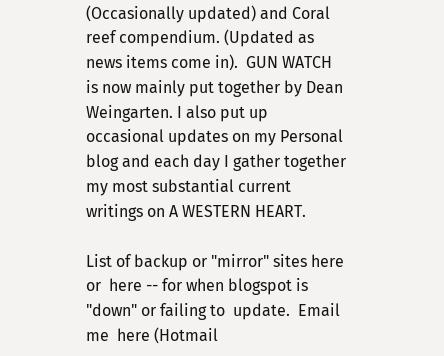(Occasionally updated) and Coral reef compendium. (Updated as news items come in).  GUN WATCH is now mainly put together by Dean Weingarten. I also put up occasional updates on my Personal blog and each day I gather together my most substantial current writings on A WESTERN HEART.

List of backup or "mirror" sites here or  here -- for when blogspot is "down" or failing to  update.  Email me  here (Hotmail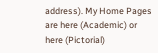address). My Home Pages are here (Academic) or  here (Pictorial)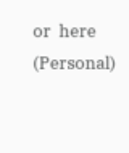or  here  (Personal)